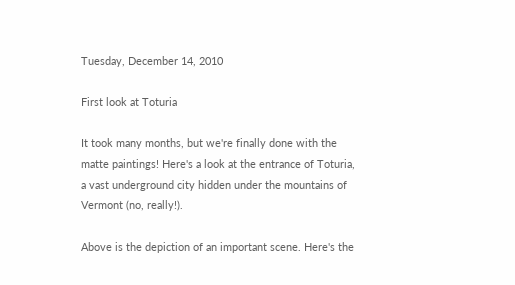Tuesday, December 14, 2010

First look at Toturia

It took many months, but we're finally done with the matte paintings! Here's a look at the entrance of Toturia, a vast underground city hidden under the mountains of Vermont (no, really!).

Above is the depiction of an important scene. Here's the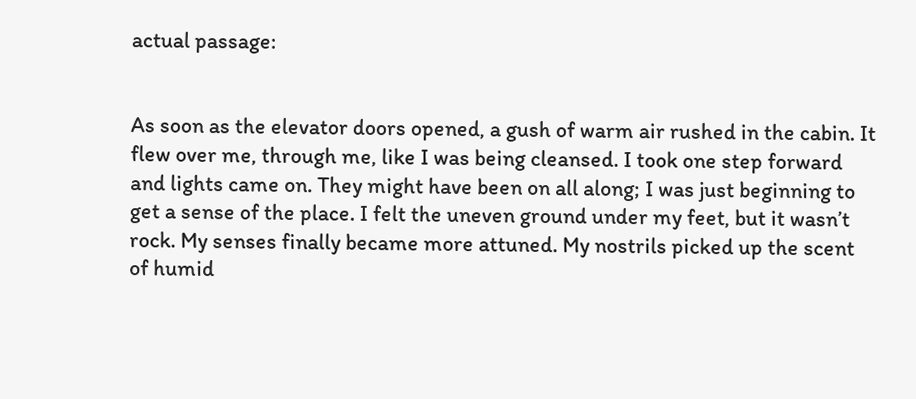actual passage:


As soon as the elevator doors opened, a gush of warm air rushed in the cabin. It flew over me, through me, like I was being cleansed. I took one step forward and lights came on. They might have been on all along; I was just beginning to get a sense of the place. I felt the uneven ground under my feet, but it wasn’t rock. My senses finally became more attuned. My nostrils picked up the scent of humid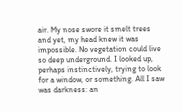air. My nose swore it smelt trees and yet, my head knew it was impossible. No vegetation could live so deep underground. I looked up, perhaps instinctively, trying to look for a window, or something. All I saw was darkness: an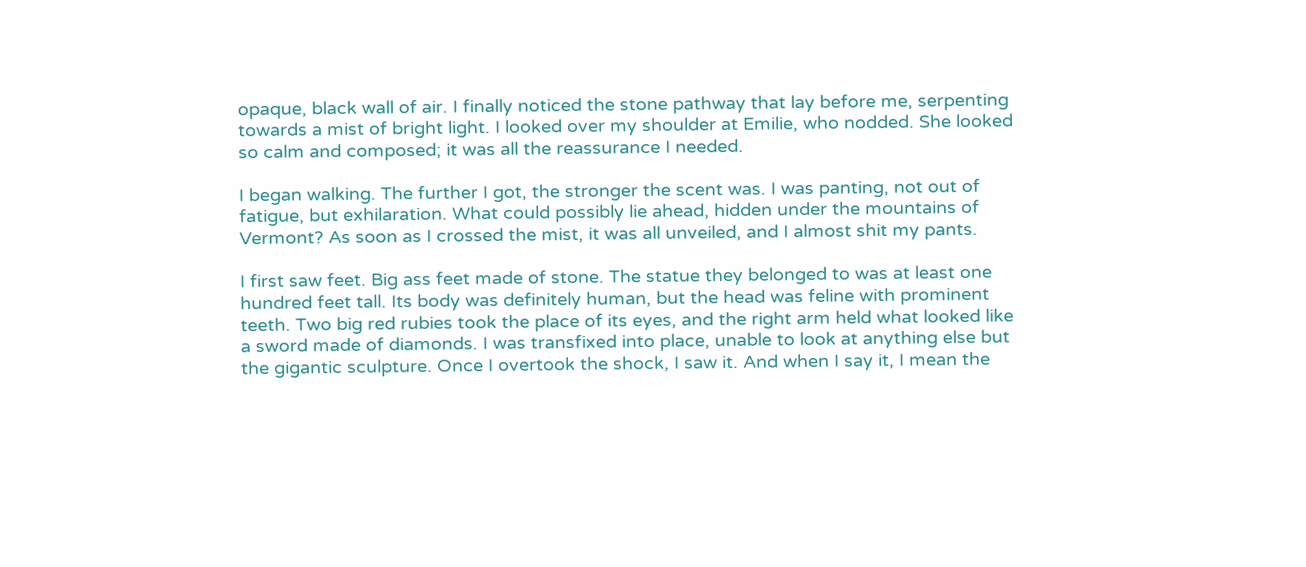opaque, black wall of air. I finally noticed the stone pathway that lay before me, serpenting towards a mist of bright light. I looked over my shoulder at Emilie, who nodded. She looked so calm and composed; it was all the reassurance I needed.

I began walking. The further I got, the stronger the scent was. I was panting, not out of fatigue, but exhilaration. What could possibly lie ahead, hidden under the mountains of Vermont? As soon as I crossed the mist, it was all unveiled, and I almost shit my pants.

I first saw feet. Big ass feet made of stone. The statue they belonged to was at least one hundred feet tall. Its body was definitely human, but the head was feline with prominent teeth. Two big red rubies took the place of its eyes, and the right arm held what looked like a sword made of diamonds. I was transfixed into place, unable to look at anything else but the gigantic sculpture. Once I overtook the shock, I saw it. And when I say it, I mean the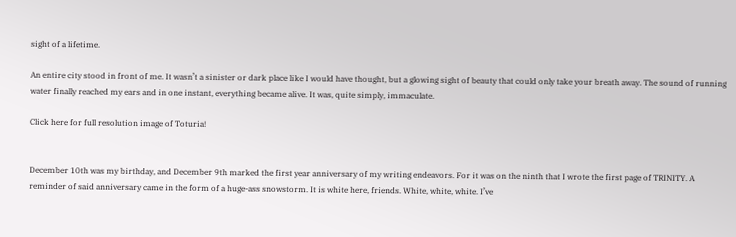sight of a lifetime.

An entire city stood in front of me. It wasn’t a sinister or dark place like I would have thought, but a glowing sight of beauty that could only take your breath away. The sound of running water finally reached my ears and in one instant, everything became alive. It was, quite simply, immaculate.

Click here for full resolution image of Toturia!


December 10th was my birthday, and December 9th marked the first year anniversary of my writing endeavors. For it was on the ninth that I wrote the first page of TRINITY. A reminder of said anniversary came in the form of a huge-ass snowstorm. It is white here, friends. White, white, white. I’ve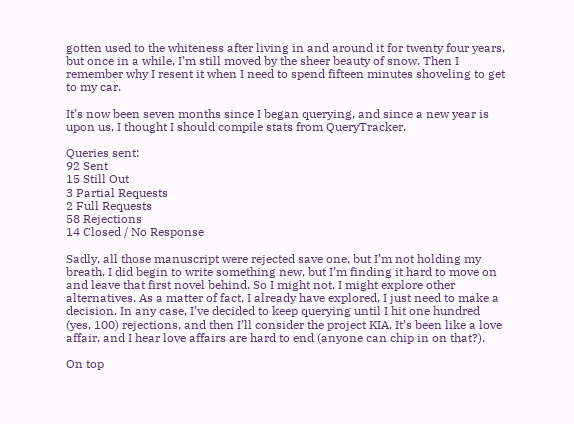gotten used to the whiteness after living in and around it for twenty four years, but once in a while, I’m still moved by the sheer beauty of snow. Then I remember why I resent it when I need to spend fifteen minutes shoveling to get to my car.

It’s now been seven months since I began querying, and since a new year is upon us, I thought I should compile stats from QueryTracker.

Queries sent:
92 Sent
15 Still Out
3 Partial Requests
2 Full Requests
58 Rejections
14 Closed / No Response

Sadly, all those manuscript were rejected save one, but I’m not holding my breath. I did begin to write something new, but I’m finding it hard to move on and leave that first novel behind. So I might not. I might explore other alternatives. As a matter of fact, I already have explored, I just need to make a decision. In any case, I’ve decided to keep querying until I hit one hundred (yes, 100) rejections, and then I’ll consider the project KIA. It’s been like a love affair, and I hear love affairs are hard to end (anyone can chip in on that?).

On top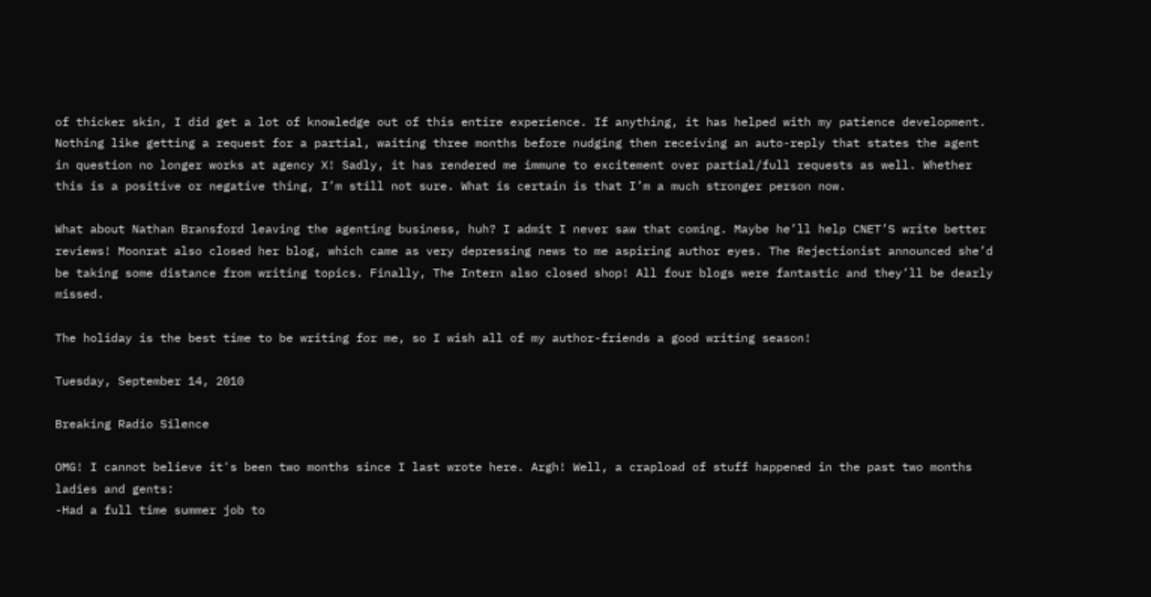of thicker skin, I did get a lot of knowledge out of this entire experience. If anything, it has helped with my patience development. Nothing like getting a request for a partial, waiting three months before nudging then receiving an auto-reply that states the agent in question no longer works at agency X! Sadly, it has rendered me immune to excitement over partial/full requests as well. Whether this is a positive or negative thing, I’m still not sure. What is certain is that I’m a much stronger person now.

What about Nathan Bransford leaving the agenting business, huh? I admit I never saw that coming. Maybe he’ll help CNET’S write better reviews! Moonrat also closed her blog, which came as very depressing news to me aspiring author eyes. The Rejectionist announced she’d be taking some distance from writing topics. Finally, The Intern also closed shop! All four blogs were fantastic and they’ll be dearly missed.

The holiday is the best time to be writing for me, so I wish all of my author-friends a good writing season!

Tuesday, September 14, 2010

Breaking Radio Silence

OMG! I cannot believe it's been two months since I last wrote here. Argh! Well, a crapload of stuff happened in the past two months ladies and gents:
-Had a full time summer job to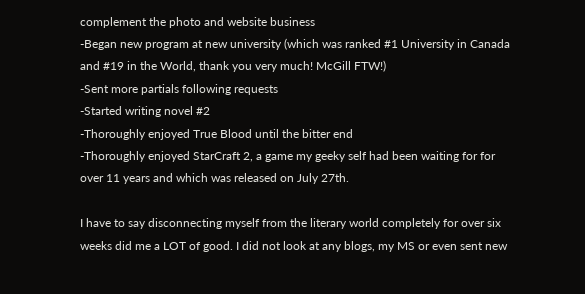complement the photo and website business
-Began new program at new university (which was ranked #1 University in Canada and #19 in the World, thank you very much! McGill FTW!)
-Sent more partials following requests
-Started writing novel #2
-Thoroughly enjoyed True Blood until the bitter end
-Thoroughly enjoyed StarCraft 2, a game my geeky self had been waiting for for over 11 years and which was released on July 27th.

I have to say disconnecting myself from the literary world completely for over six weeks did me a LOT of good. I did not look at any blogs, my MS or even sent new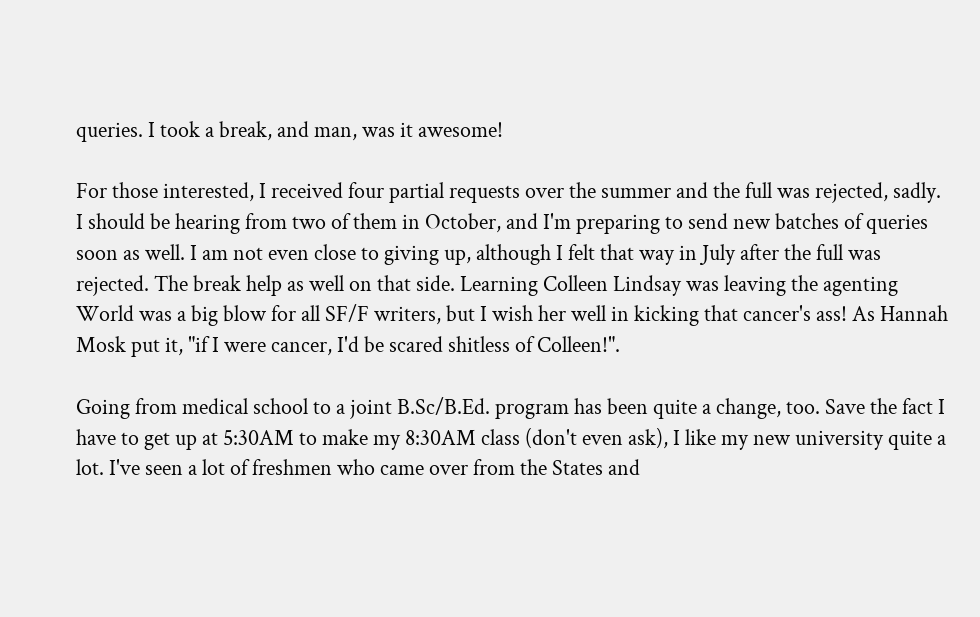queries. I took a break, and man, was it awesome!

For those interested, I received four partial requests over the summer and the full was rejected, sadly. I should be hearing from two of them in October, and I'm preparing to send new batches of queries soon as well. I am not even close to giving up, although I felt that way in July after the full was rejected. The break help as well on that side. Learning Colleen Lindsay was leaving the agenting World was a big blow for all SF/F writers, but I wish her well in kicking that cancer's ass! As Hannah Mosk put it, "if I were cancer, I'd be scared shitless of Colleen!".

Going from medical school to a joint B.Sc/B.Ed. program has been quite a change, too. Save the fact I have to get up at 5:30AM to make my 8:30AM class (don't even ask), I like my new university quite a lot. I've seen a lot of freshmen who came over from the States and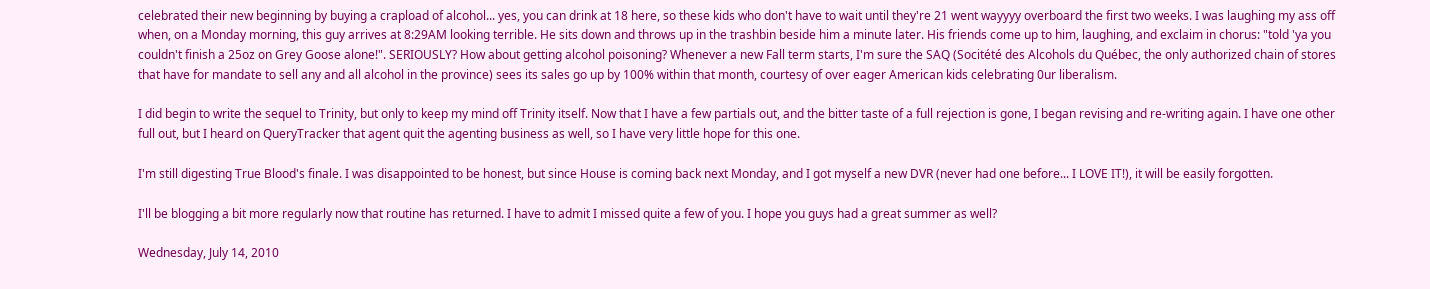celebrated their new beginning by buying a crapload of alcohol... yes, you can drink at 18 here, so these kids who don't have to wait until they're 21 went wayyyy overboard the first two weeks. I was laughing my ass off when, on a Monday morning, this guy arrives at 8:29AM looking terrible. He sits down and throws up in the trashbin beside him a minute later. His friends come up to him, laughing, and exclaim in chorus: "told 'ya you couldn't finish a 25oz on Grey Goose alone!". SERIOUSLY? How about getting alcohol poisoning? Whenever a new Fall term starts, I'm sure the SAQ (Socitété des Alcohols du Québec, the only authorized chain of stores that have for mandate to sell any and all alcohol in the province) sees its sales go up by 100% within that month, courtesy of over eager American kids celebrating 0ur liberalism.

I did begin to write the sequel to Trinity, but only to keep my mind off Trinity itself. Now that I have a few partials out, and the bitter taste of a full rejection is gone, I began revising and re-writing again. I have one other full out, but I heard on QueryTracker that agent quit the agenting business as well, so I have very little hope for this one.

I'm still digesting True Blood's finale. I was disappointed to be honest, but since House is coming back next Monday, and I got myself a new DVR (never had one before... I LOVE IT!), it will be easily forgotten.

I'll be blogging a bit more regularly now that routine has returned. I have to admit I missed quite a few of you. I hope you guys had a great summer as well?

Wednesday, July 14, 2010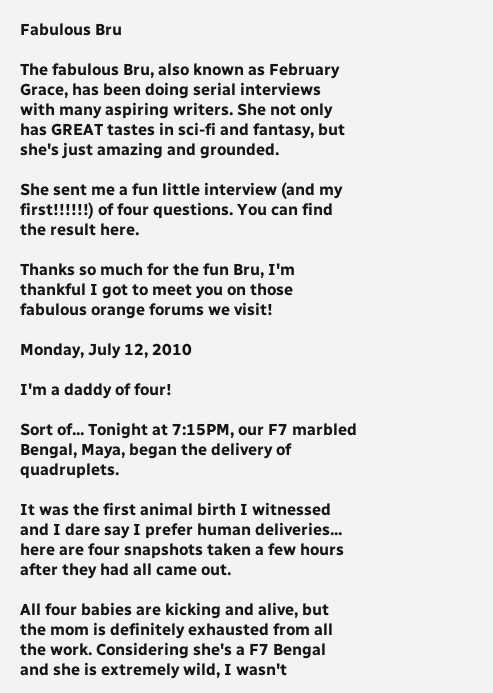Fabulous Bru

The fabulous Bru, also known as February Grace, has been doing serial interviews with many aspiring writers. She not only has GREAT tastes in sci-fi and fantasy, but she's just amazing and grounded.

She sent me a fun little interview (and my first!!!!!!) of four questions. You can find the result here.

Thanks so much for the fun Bru, I'm thankful I got to meet you on those fabulous orange forums we visit!

Monday, July 12, 2010

I'm a daddy of four!

Sort of... Tonight at 7:15PM, our F7 marbled Bengal, Maya, began the delivery of quadruplets.

It was the first animal birth I witnessed and I dare say I prefer human deliveries... here are four snapshots taken a few hours after they had all came out.

All four babies are kicking and alive, but the mom is definitely exhausted from all the work. Considering she's a F7 Bengal and she is extremely wild, I wasn't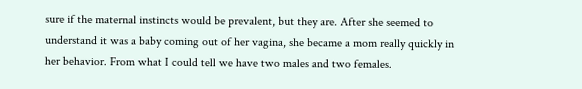sure if the maternal instincts would be prevalent, but they are. After she seemed to understand it was a baby coming out of her vagina, she became a mom really quickly in her behavior. From what I could tell we have two males and two females.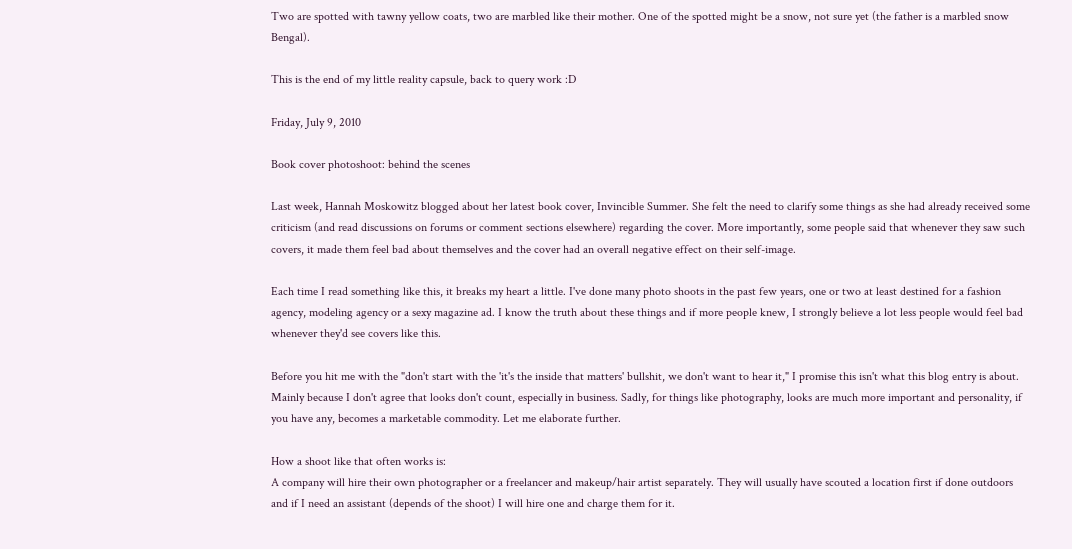Two are spotted with tawny yellow coats, two are marbled like their mother. One of the spotted might be a snow, not sure yet (the father is a marbled snow Bengal).

This is the end of my little reality capsule, back to query work :D

Friday, July 9, 2010

Book cover photoshoot: behind the scenes

Last week, Hannah Moskowitz blogged about her latest book cover, Invincible Summer. She felt the need to clarify some things as she had already received some criticism (and read discussions on forums or comment sections elsewhere) regarding the cover. More importantly, some people said that whenever they saw such covers, it made them feel bad about themselves and the cover had an overall negative effect on their self-image.

Each time I read something like this, it breaks my heart a little. I've done many photo shoots in the past few years, one or two at least destined for a fashion agency, modeling agency or a sexy magazine ad. I know the truth about these things and if more people knew, I strongly believe a lot less people would feel bad whenever they'd see covers like this.

Before you hit me with the "don't start with the 'it's the inside that matters' bullshit, we don't want to hear it," I promise this isn't what this blog entry is about. Mainly because I don't agree that looks don't count, especially in business. Sadly, for things like photography, looks are much more important and personality, if you have any, becomes a marketable commodity. Let me elaborate further.

How a shoot like that often works is:
A company will hire their own photographer or a freelancer and makeup/hair artist separately. They will usually have scouted a location first if done outdoors and if I need an assistant (depends of the shoot) I will hire one and charge them for it.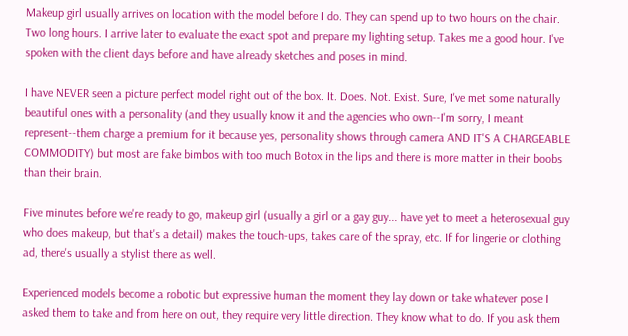Makeup girl usually arrives on location with the model before I do. They can spend up to two hours on the chair. Two long hours. I arrive later to evaluate the exact spot and prepare my lighting setup. Takes me a good hour. I've spoken with the client days before and have already sketches and poses in mind.

I have NEVER seen a picture perfect model right out of the box. It. Does. Not. Exist. Sure, I've met some naturally beautiful ones with a personality (and they usually know it and the agencies who own--I'm sorry, I meant represent--them charge a premium for it because yes, personality shows through camera AND IT'S A CHARGEABLE COMMODITY) but most are fake bimbos with too much Botox in the lips and there is more matter in their boobs than their brain.

Five minutes before we're ready to go, makeup girl (usually a girl or a gay guy... have yet to meet a heterosexual guy who does makeup, but that's a detail) makes the touch-ups, takes care of the spray, etc. If for lingerie or clothing ad, there's usually a stylist there as well.

Experienced models become a robotic but expressive human the moment they lay down or take whatever pose I asked them to take and from here on out, they require very little direction. They know what to do. If you ask them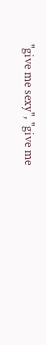"give me sexy", "give me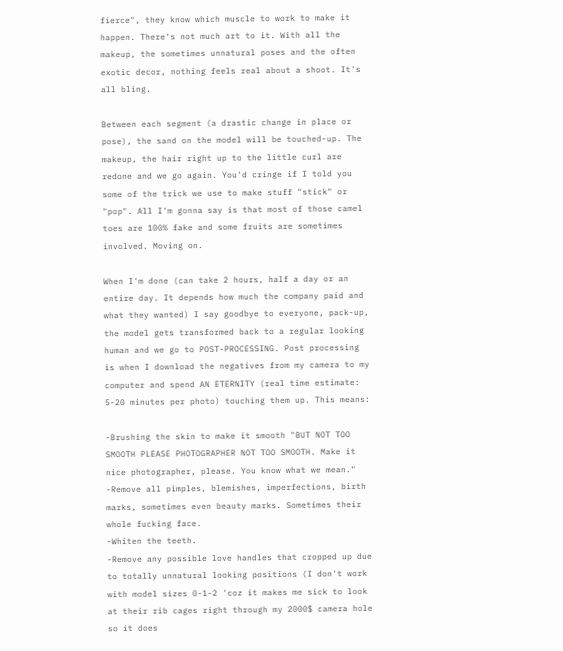fierce", they know which muscle to work to make it happen. There's not much art to it. With all the makeup, the sometimes unnatural poses and the often exotic decor, nothing feels real about a shoot. It's all bling.

Between each segment (a drastic change in place or pose), the sand on the model will be touched-up. The makeup, the hair right up to the little curl are redone and we go again. You'd cringe if I told you some of the trick we use to make stuff "stick" or "pop". All I'm gonna say is that most of those camel toes are 100% fake and some fruits are sometimes involved. Moving on.

When I'm done (can take 2 hours, half a day or an entire day. It depends how much the company paid and what they wanted) I say goodbye to everyone, pack-up, the model gets transformed back to a regular looking human and we go to POST-PROCESSING. Post processing is when I download the negatives from my camera to my computer and spend AN ETERNITY (real time estimate: 5-20 minutes per photo) touching them up. This means:

-Brushing the skin to make it smooth "BUT NOT TOO SMOOTH PLEASE PHOTOGRAPHER NOT TOO SMOOTH. Make it nice photographer, please. You know what we mean."
-Remove all pimples, blemishes, imperfections, birth marks, sometimes even beauty marks. Sometimes their whole fucking face.
-Whiten the teeth.
-Remove any possible love handles that cropped up due to totally unnatural looking positions (I don't work with model sizes 0-1-2 'coz it makes me sick to look at their rib cages right through my 2000$ camera hole so it does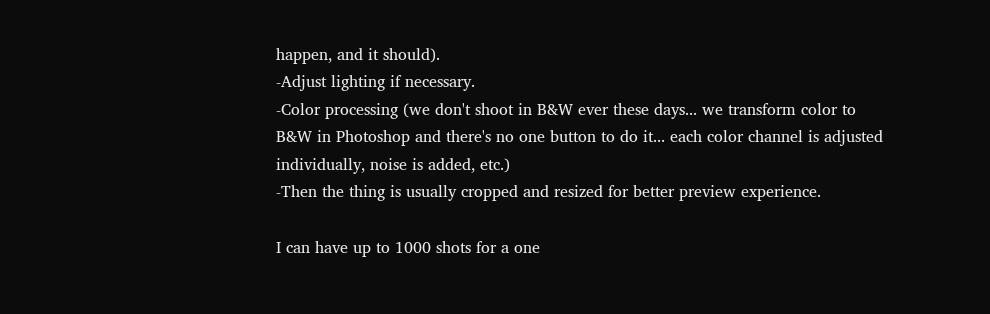happen, and it should).
-Adjust lighting if necessary.
-Color processing (we don't shoot in B&W ever these days... we transform color to B&W in Photoshop and there's no one button to do it... each color channel is adjusted individually, noise is added, etc.)
-Then the thing is usually cropped and resized for better preview experience.

I can have up to 1000 shots for a one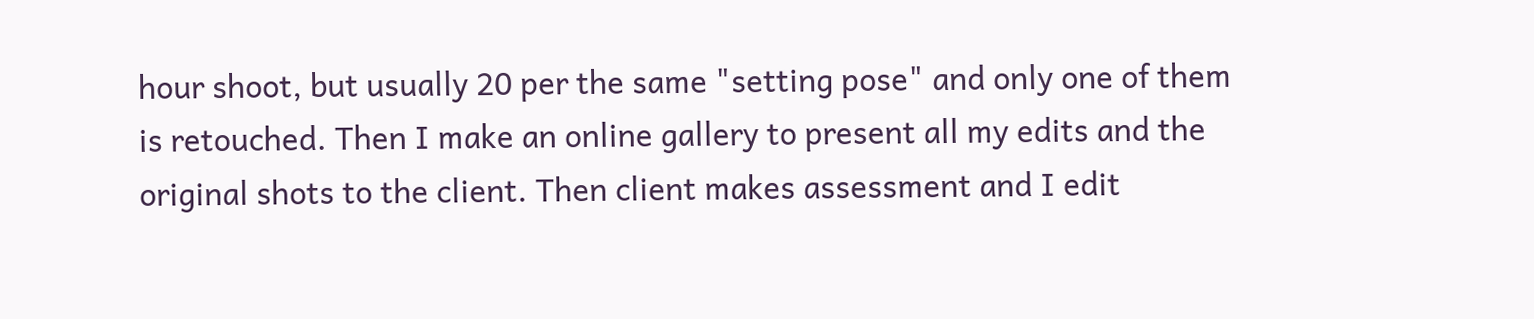hour shoot, but usually 20 per the same "setting pose" and only one of them is retouched. Then I make an online gallery to present all my edits and the original shots to the client. Then client makes assessment and I edit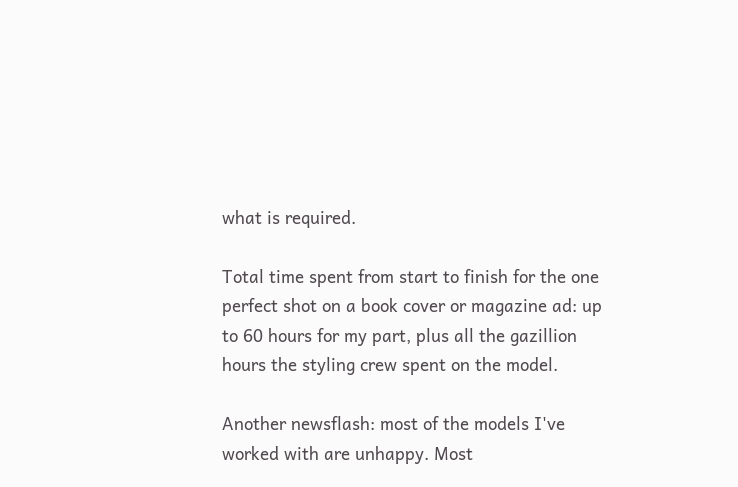what is required.

Total time spent from start to finish for the one perfect shot on a book cover or magazine ad: up to 60 hours for my part, plus all the gazillion hours the styling crew spent on the model.

Another newsflash: most of the models I've worked with are unhappy. Most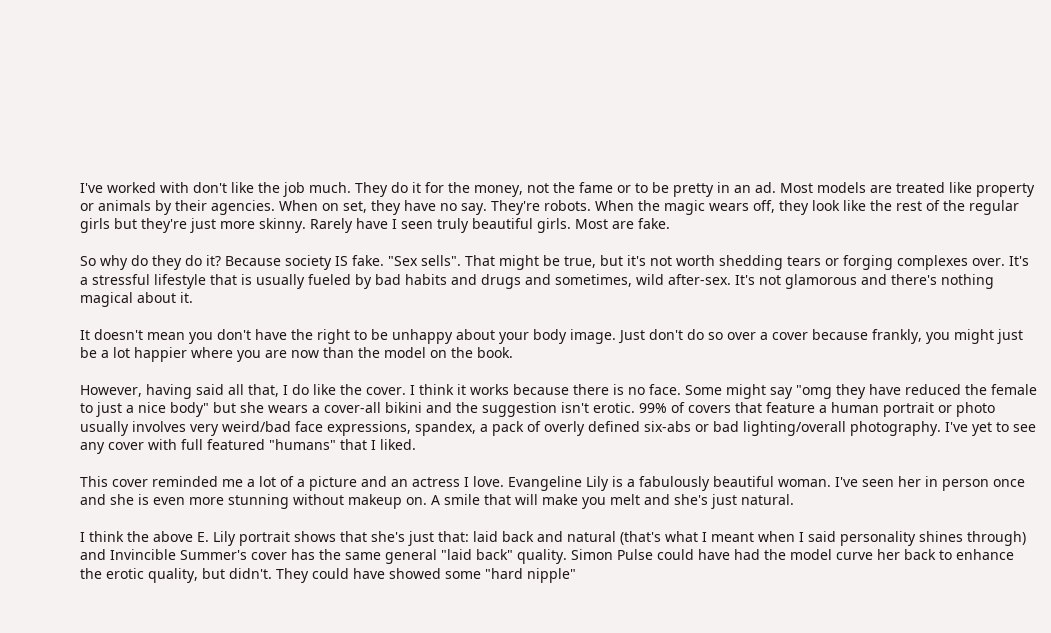I've worked with don't like the job much. They do it for the money, not the fame or to be pretty in an ad. Most models are treated like property or animals by their agencies. When on set, they have no say. They're robots. When the magic wears off, they look like the rest of the regular girls but they're just more skinny. Rarely have I seen truly beautiful girls. Most are fake.

So why do they do it? Because society IS fake. "Sex sells". That might be true, but it's not worth shedding tears or forging complexes over. It's a stressful lifestyle that is usually fueled by bad habits and drugs and sometimes, wild after-sex. It's not glamorous and there's nothing magical about it.

It doesn't mean you don't have the right to be unhappy about your body image. Just don't do so over a cover because frankly, you might just be a lot happier where you are now than the model on the book.

However, having said all that, I do like the cover. I think it works because there is no face. Some might say "omg they have reduced the female to just a nice body" but she wears a cover-all bikini and the suggestion isn't erotic. 99% of covers that feature a human portrait or photo usually involves very weird/bad face expressions, spandex, a pack of overly defined six-abs or bad lighting/overall photography. I've yet to see any cover with full featured "humans" that I liked.

This cover reminded me a lot of a picture and an actress I love. Evangeline Lily is a fabulously beautiful woman. I've seen her in person once and she is even more stunning without makeup on. A smile that will make you melt and she's just natural.

I think the above E. Lily portrait shows that she's just that: laid back and natural (that's what I meant when I said personality shines through) and Invincible Summer's cover has the same general "laid back" quality. Simon Pulse could have had the model curve her back to enhance the erotic quality, but didn't. They could have showed some "hard nipple"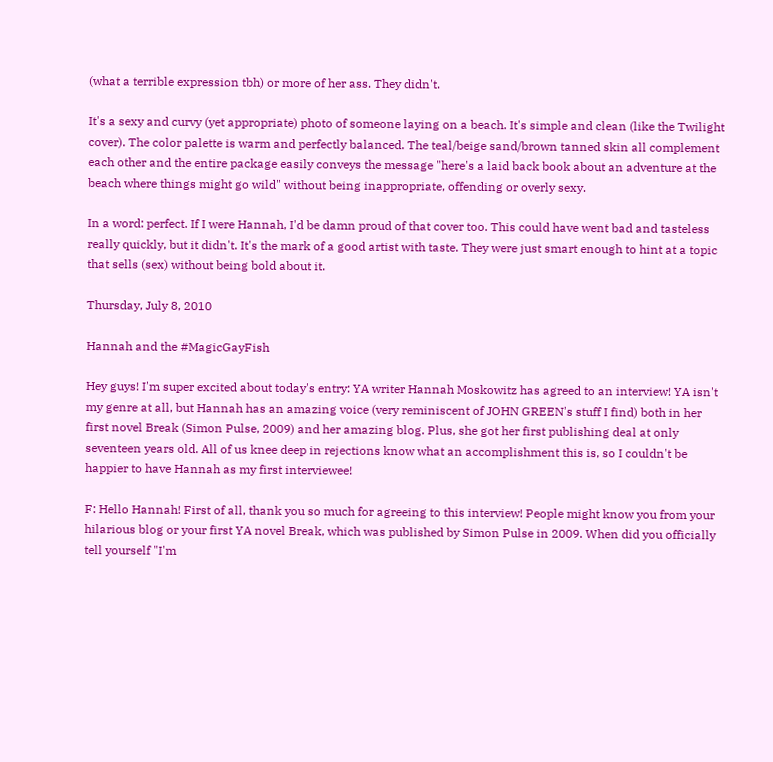(what a terrible expression tbh) or more of her ass. They didn't.

It's a sexy and curvy (yet appropriate) photo of someone laying on a beach. It's simple and clean (like the Twilight cover). The color palette is warm and perfectly balanced. The teal/beige sand/brown tanned skin all complement each other and the entire package easily conveys the message "here's a laid back book about an adventure at the beach where things might go wild" without being inappropriate, offending or overly sexy.

In a word: perfect. If I were Hannah, I'd be damn proud of that cover too. This could have went bad and tasteless really quickly, but it didn't. It's the mark of a good artist with taste. They were just smart enough to hint at a topic that sells (sex) without being bold about it.

Thursday, July 8, 2010

Hannah and the #MagicGayFish

Hey guys! I'm super excited about today's entry: YA writer Hannah Moskowitz has agreed to an interview! YA isn't my genre at all, but Hannah has an amazing voice (very reminiscent of JOHN GREEN's stuff I find) both in her first novel Break (Simon Pulse, 2009) and her amazing blog. Plus, she got her first publishing deal at only seventeen years old. All of us knee deep in rejections know what an accomplishment this is, so I couldn't be happier to have Hannah as my first interviewee!

F: Hello Hannah! First of all, thank you so much for agreeing to this interview! People might know you from your hilarious blog or your first YA novel Break, which was published by Simon Pulse in 2009. When did you officially tell yourself "I'm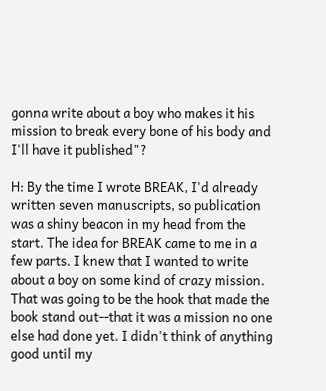gonna write about a boy who makes it his mission to break every bone of his body and I'll have it published"?

H: By the time I wrote BREAK, I'd already written seven manuscripts, so publication was a shiny beacon in my head from the start. The idea for BREAK came to me in a few parts. I knew that I wanted to write about a boy on some kind of crazy mission. That was going to be the hook that made the book stand out--that it was a mission no one else had done yet. I didn't think of anything good until my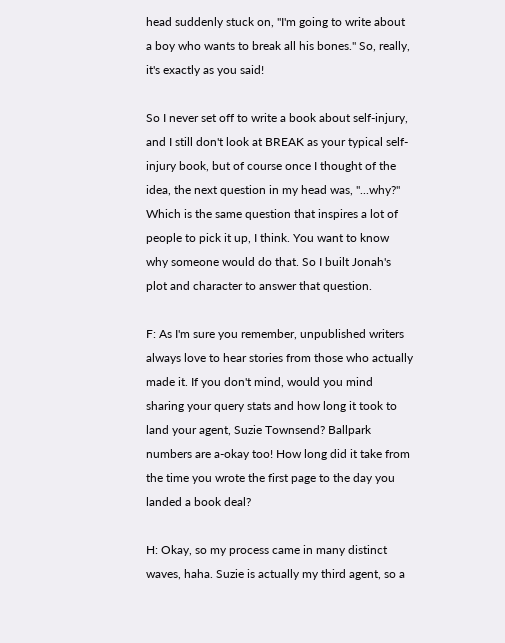head suddenly stuck on, "I'm going to write about a boy who wants to break all his bones." So, really, it's exactly as you said!

So I never set off to write a book about self-injury, and I still don't look at BREAK as your typical self-injury book, but of course once I thought of the idea, the next question in my head was, "...why?" Which is the same question that inspires a lot of people to pick it up, I think. You want to know why someone would do that. So I built Jonah's plot and character to answer that question.

F: As I'm sure you remember, unpublished writers always love to hear stories from those who actually made it. If you don't mind, would you mind sharing your query stats and how long it took to land your agent, Suzie Townsend? Ballpark numbers are a-okay too! How long did it take from the time you wrote the first page to the day you landed a book deal?

H: Okay, so my process came in many distinct waves, haha. Suzie is actually my third agent, so a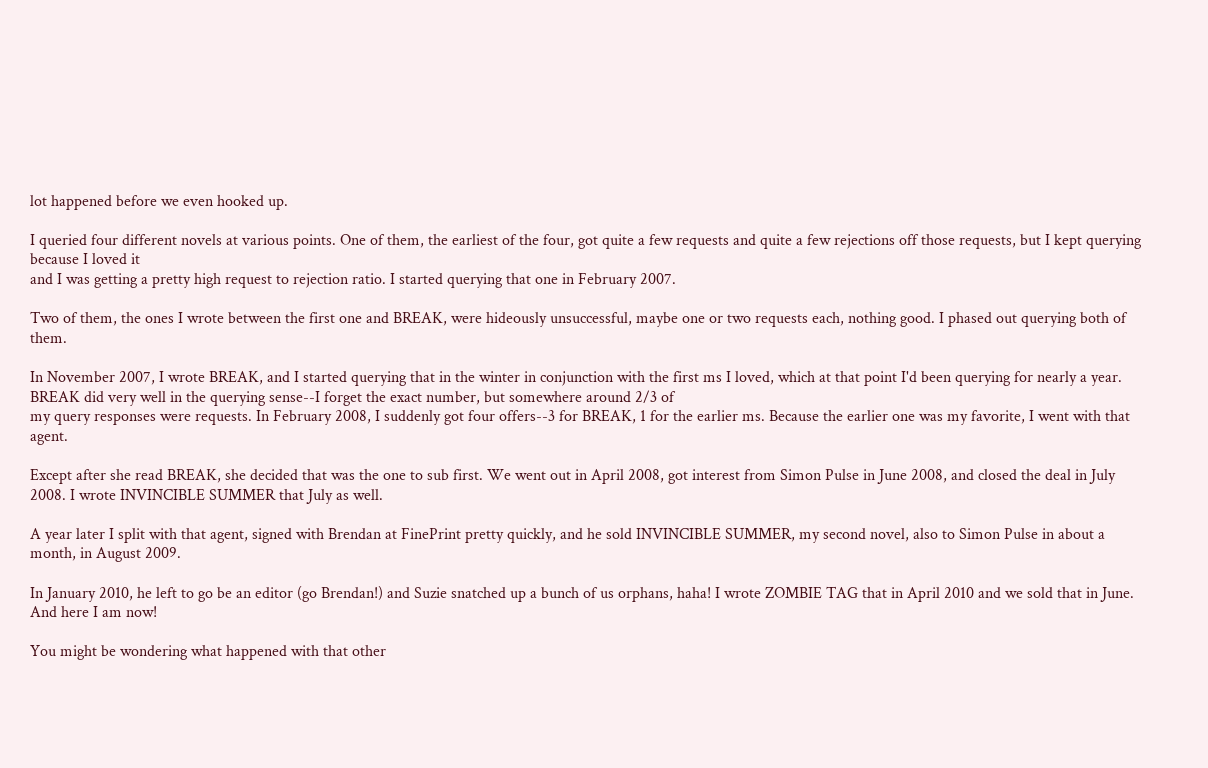lot happened before we even hooked up.

I queried four different novels at various points. One of them, the earliest of the four, got quite a few requests and quite a few rejections off those requests, but I kept querying because I loved it
and I was getting a pretty high request to rejection ratio. I started querying that one in February 2007.

Two of them, the ones I wrote between the first one and BREAK, were hideously unsuccessful, maybe one or two requests each, nothing good. I phased out querying both of them.

In November 2007, I wrote BREAK, and I started querying that in the winter in conjunction with the first ms I loved, which at that point I'd been querying for nearly a year. BREAK did very well in the querying sense--I forget the exact number, but somewhere around 2/3 of
my query responses were requests. In February 2008, I suddenly got four offers--3 for BREAK, 1 for the earlier ms. Because the earlier one was my favorite, I went with that agent.

Except after she read BREAK, she decided that was the one to sub first. We went out in April 2008, got interest from Simon Pulse in June 2008, and closed the deal in July 2008. I wrote INVINCIBLE SUMMER that July as well.

A year later I split with that agent, signed with Brendan at FinePrint pretty quickly, and he sold INVINCIBLE SUMMER, my second novel, also to Simon Pulse in about a month, in August 2009.

In January 2010, he left to go be an editor (go Brendan!) and Suzie snatched up a bunch of us orphans, haha! I wrote ZOMBIE TAG that in April 2010 and we sold that in June. And here I am now!

You might be wondering what happened with that other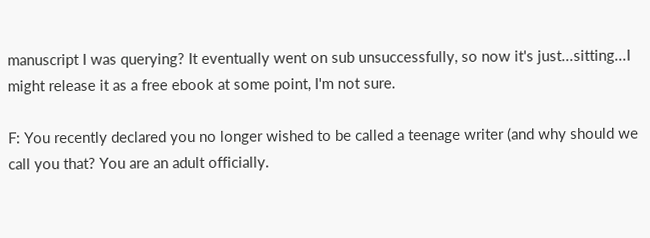manuscript I was querying? It eventually went on sub unsuccessfully, so now it's just...sitting...I might release it as a free ebook at some point, I'm not sure.

F: You recently declared you no longer wished to be called a teenage writer (and why should we call you that? You are an adult officially.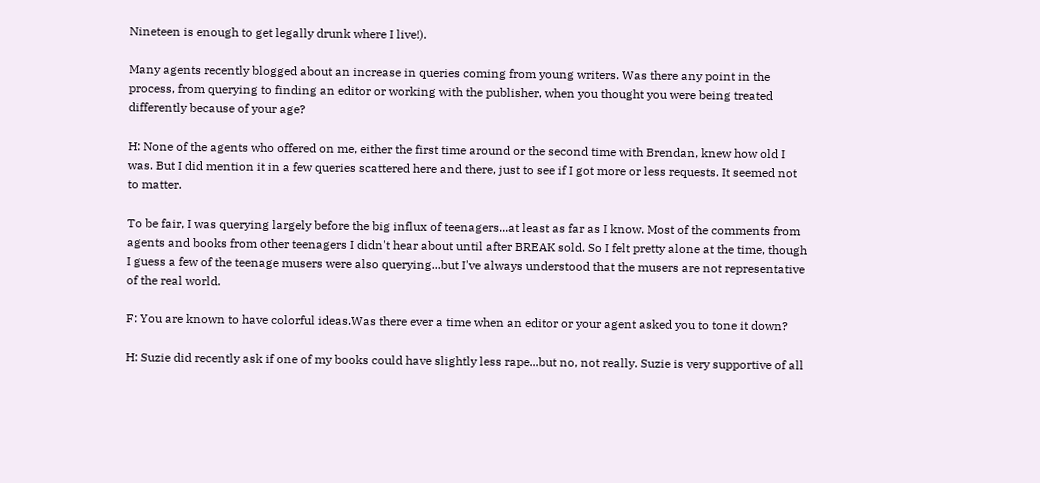Nineteen is enough to get legally drunk where I live!).

Many agents recently blogged about an increase in queries coming from young writers. Was there any point in the process, from querying to finding an editor or working with the publisher, when you thought you were being treated differently because of your age?

H: None of the agents who offered on me, either the first time around or the second time with Brendan, knew how old I was. But I did mention it in a few queries scattered here and there, just to see if I got more or less requests. It seemed not to matter.

To be fair, I was querying largely before the big influx of teenagers...at least as far as I know. Most of the comments from agents and books from other teenagers I didn't hear about until after BREAK sold. So I felt pretty alone at the time, though I guess a few of the teenage musers were also querying...but I've always understood that the musers are not representative of the real world.

F: You are known to have colorful ideas.Was there ever a time when an editor or your agent asked you to tone it down?

H: Suzie did recently ask if one of my books could have slightly less rape...but no, not really. Suzie is very supportive of all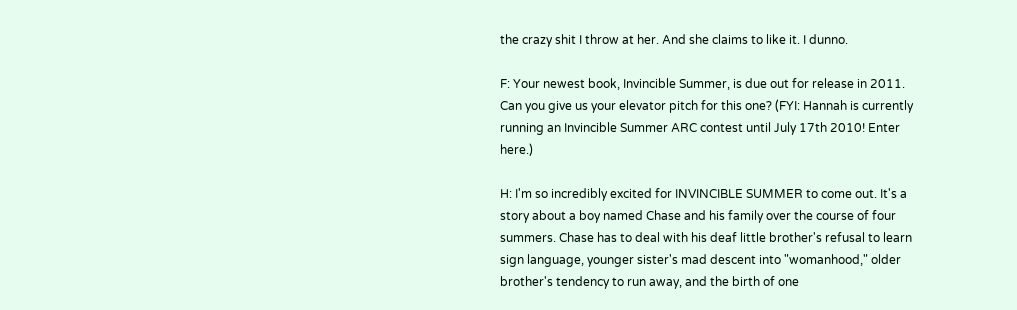the crazy shit I throw at her. And she claims to like it. I dunno.

F: Your newest book, Invincible Summer, is due out for release in 2011. Can you give us your elevator pitch for this one? (FYI: Hannah is currently running an Invincible Summer ARC contest until July 17th 2010! Enter here.)

H: I'm so incredibly excited for INVINCIBLE SUMMER to come out. It's a story about a boy named Chase and his family over the course of four summers. Chase has to deal with his deaf little brother's refusal to learn sign language, younger sister's mad descent into "womanhood," older brother's tendency to run away, and the birth of one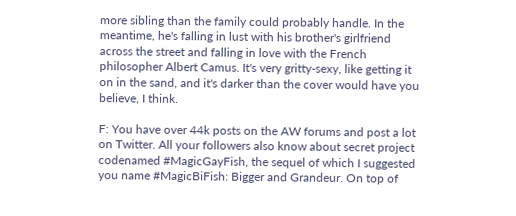more sibling than the family could probably handle. In the meantime, he's falling in lust with his brother's girlfriend across the street and falling in love with the French philosopher Albert Camus. It's very gritty-sexy, like getting it on in the sand, and it's darker than the cover would have you believe, I think.

F: You have over 44k posts on the AW forums and post a lot on Twitter. All your followers also know about secret project codenamed #MagicGayFish, the sequel of which I suggested you name #MagicBiFish: Bigger and Grandeur. On top of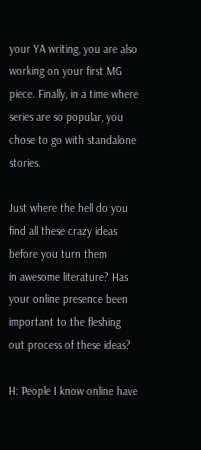your YA writing, you are also working on your first MG piece. Finally, in a time where series are so popular, you chose to go with standalone stories.

Just where the hell do you find all these crazy ideas before you turn them
in awesome literature? Has your online presence been important to the fleshing out process of these ideas?

H: People I know online have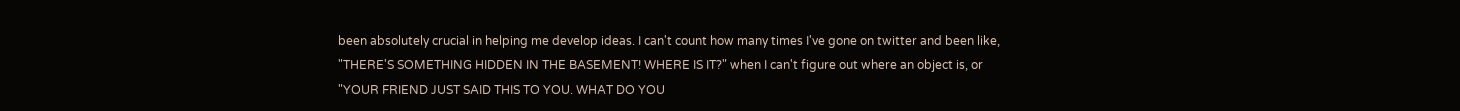been absolutely crucial in helping me develop ideas. I can't count how many times I've gone on twitter and been like, "THERE'S SOMETHING HIDDEN IN THE BASEMENT! WHERE IS IT?" when I can't figure out where an object is, or "YOUR FRIEND JUST SAID THIS TO YOU. WHAT DO YOU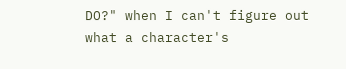DO?" when I can't figure out what a character's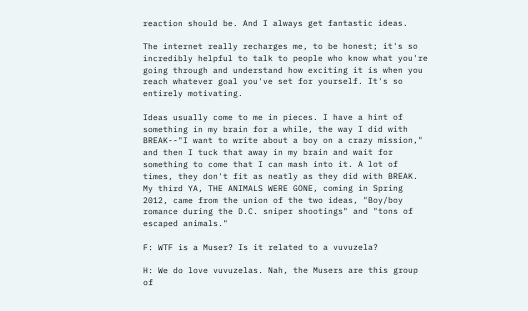reaction should be. And I always get fantastic ideas.

The internet really recharges me, to be honest; it's so incredibly helpful to talk to people who know what you're going through and understand how exciting it is when you reach whatever goal you've set for yourself. It's so entirely motivating.

Ideas usually come to me in pieces. I have a hint of something in my brain for a while, the way I did with BREAK--"I want to write about a boy on a crazy mission," and then I tuck that away in my brain and wait for something to come that I can mash into it. A lot of times, they don't fit as neatly as they did with BREAK. My third YA, THE ANIMALS WERE GONE, coming in Spring 2012, came from the union of the two ideas, "Boy/boy romance during the D.C. sniper shootings" and "tons of escaped animals."

F: WTF is a Muser? Is it related to a vuvuzela?

H: We do love vuvuzelas. Nah, the Musers are this group of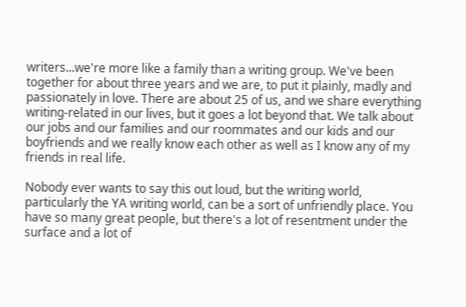writers...we're more like a family than a writing group. We've been together for about three years and we are, to put it plainly, madly and passionately in love. There are about 25 of us, and we share everything writing-related in our lives, but it goes a lot beyond that. We talk about our jobs and our families and our roommates and our kids and our boyfriends and we really know each other as well as I know any of my friends in real life.

Nobody ever wants to say this out loud, but the writing world, particularly the YA writing world, can be a sort of unfriendly place. You have so many great people, but there's a lot of resentment under the surface and a lot of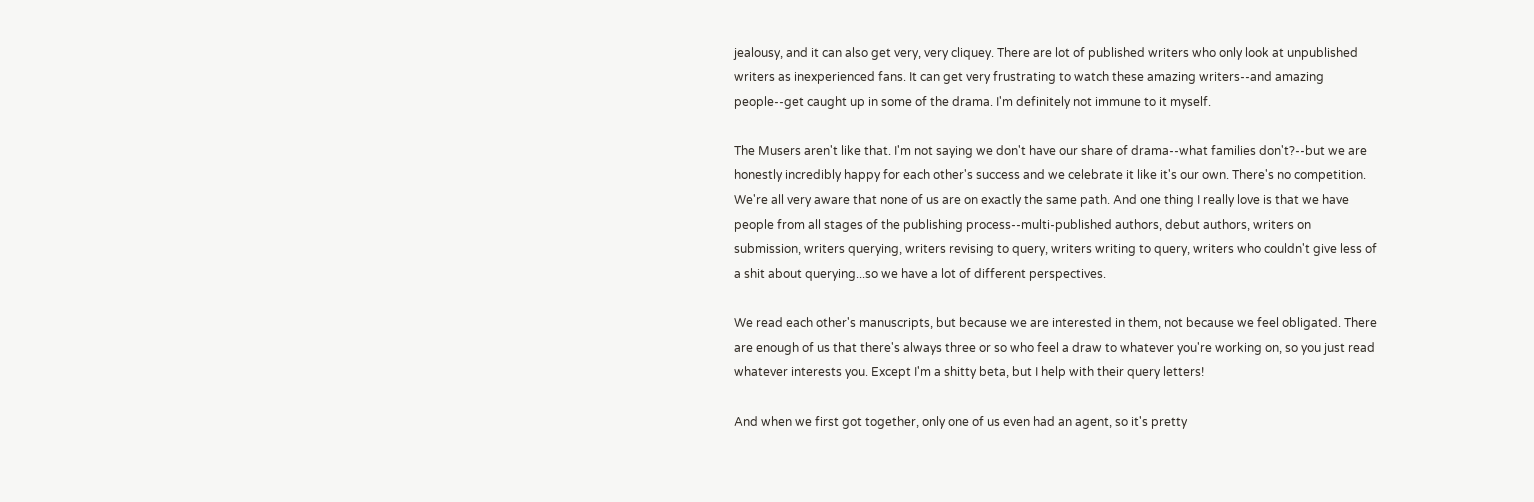jealousy, and it can also get very, very cliquey. There are lot of published writers who only look at unpublished writers as inexperienced fans. It can get very frustrating to watch these amazing writers--and amazing people--get caught up in some of the drama. I'm definitely not immune to it myself.

The Musers aren't like that. I'm not saying we don't have our share of drama--what families don't?--but we are honestly incredibly happy for each other's success and we celebrate it like it's our own. There's no competition. We're all very aware that none of us are on exactly the same path. And one thing I really love is that we have people from all stages of the publishing process--multi-published authors, debut authors, writers on submission, writers querying, writers revising to query, writers writing to query, writers who couldn't give less of a shit about querying...so we have a lot of different perspectives.

We read each other's manuscripts, but because we are interested in them, not because we feel obligated. There are enough of us that there's always three or so who feel a draw to whatever you're working on, so you just read whatever interests you. Except I'm a shitty beta, but I help with their query letters!

And when we first got together, only one of us even had an agent, so it's pretty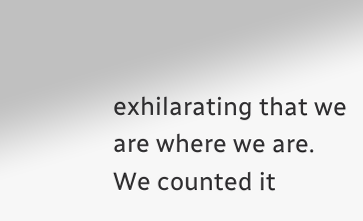exhilarating that we are where we are. We counted it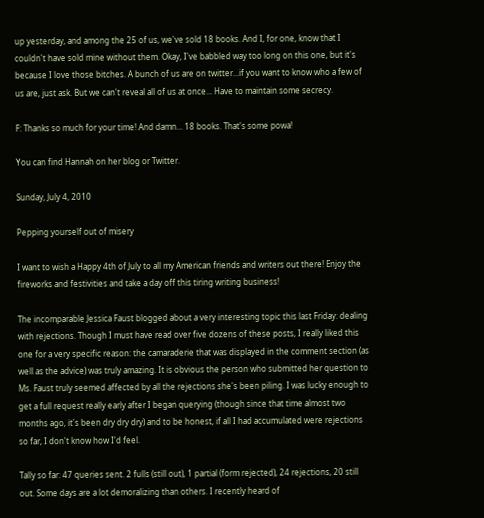up yesterday, and among the 25 of us, we've sold 18 books. And I, for one, know that I couldn't have sold mine without them. Okay, I've babbled way too long on this one, but it's because I love those bitches. A bunch of us are on twitter...if you want to know who a few of us are, just ask. But we can't reveal all of us at once... Have to maintain some secrecy.

F: Thanks so much for your time! And damn... 18 books. That's some powa!

You can find Hannah on her blog or Twitter.

Sunday, July 4, 2010

Pepping yourself out of misery

I want to wish a Happy 4th of July to all my American friends and writers out there! Enjoy the fireworks and festivities and take a day off this tiring writing business!

The incomparable Jessica Faust blogged about a very interesting topic this last Friday: dealing with rejections. Though I must have read over five dozens of these posts, I really liked this one for a very specific reason: the camaraderie that was displayed in the comment section (as well as the advice) was truly amazing. It is obvious the person who submitted her question to Ms. Faust truly seemed affected by all the rejections she's been piling. I was lucky enough to get a full request really early after I began querying (though since that time almost two months ago, it's been dry dry dry) and to be honest, if all I had accumulated were rejections so far, I don't know how I'd feel.

Tally so far: 47 queries sent. 2 fulls (still out), 1 partial (form rejected), 24 rejections, 20 still out. Some days are a lot demoralizing than others. I recently heard of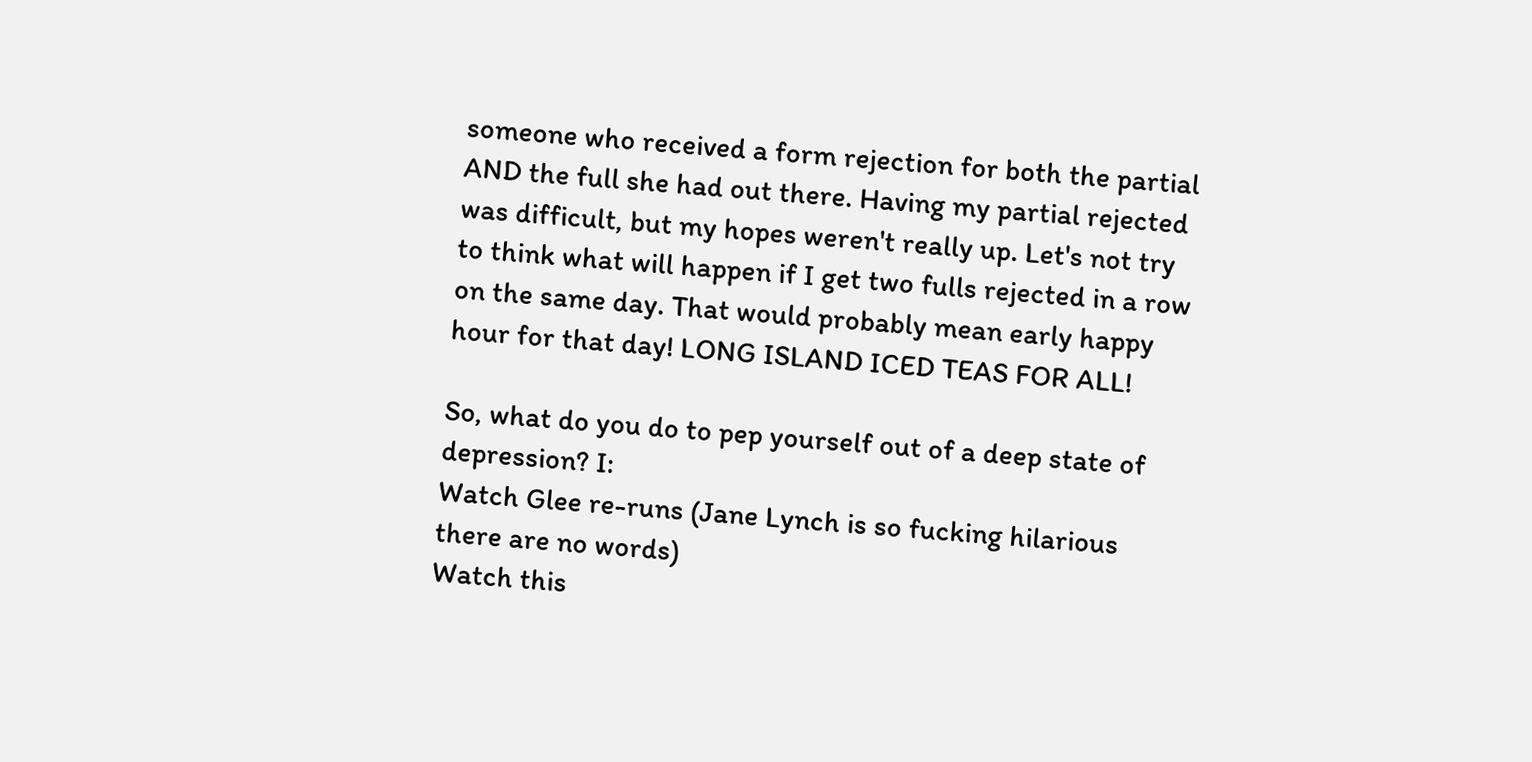someone who received a form rejection for both the partial AND the full she had out there. Having my partial rejected was difficult, but my hopes weren't really up. Let's not try to think what will happen if I get two fulls rejected in a row on the same day. That would probably mean early happy hour for that day! LONG ISLAND ICED TEAS FOR ALL!

So, what do you do to pep yourself out of a deep state of depression? I:
Watch Glee re-runs (Jane Lynch is so fucking hilarious there are no words)
Watch this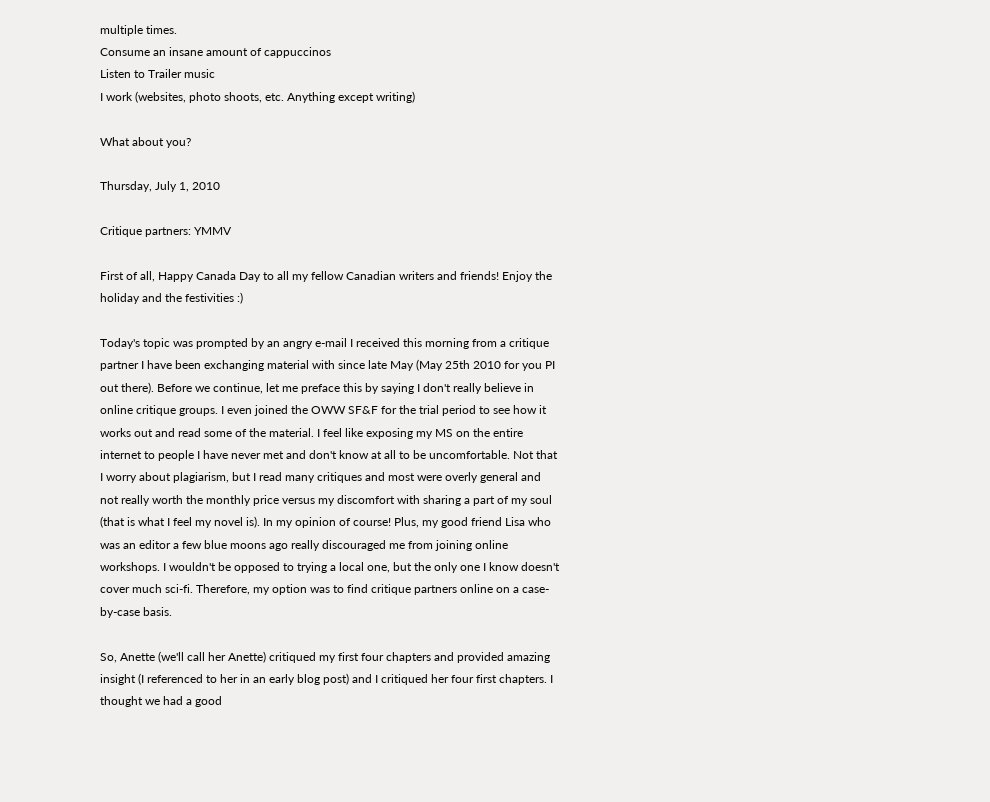multiple times.
Consume an insane amount of cappuccinos
Listen to Trailer music
I work (websites, photo shoots, etc. Anything except writing)

What about you?

Thursday, July 1, 2010

Critique partners: YMMV

First of all, Happy Canada Day to all my fellow Canadian writers and friends! Enjoy the holiday and the festivities :)

Today's topic was prompted by an angry e-mail I received this morning from a critique partner I have been exchanging material with since late May (May 25th 2010 for you PI out there). Before we continue, let me preface this by saying I don't really believe in online critique groups. I even joined the OWW SF&F for the trial period to see how it works out and read some of the material. I feel like exposing my MS on the entire internet to people I have never met and don't know at all to be uncomfortable. Not that I worry about plagiarism, but I read many critiques and most were overly general and not really worth the monthly price versus my discomfort with sharing a part of my soul (that is what I feel my novel is). In my opinion of course! Plus, my good friend Lisa who was an editor a few blue moons ago really discouraged me from joining online workshops. I wouldn't be opposed to trying a local one, but the only one I know doesn't cover much sci-fi. Therefore, my option was to find critique partners online on a case-by-case basis.

So, Anette (we'll call her Anette) critiqued my first four chapters and provided amazing insight (I referenced to her in an early blog post) and I critiqued her four first chapters. I thought we had a good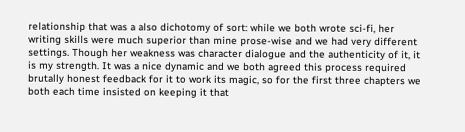relationship that was a also dichotomy of sort: while we both wrote sci-fi, her writing skills were much superior than mine prose-wise and we had very different settings. Though her weakness was character dialogue and the authenticity of it, it is my strength. It was a nice dynamic and we both agreed this process required brutally honest feedback for it to work its magic, so for the first three chapters we both each time insisted on keeping it that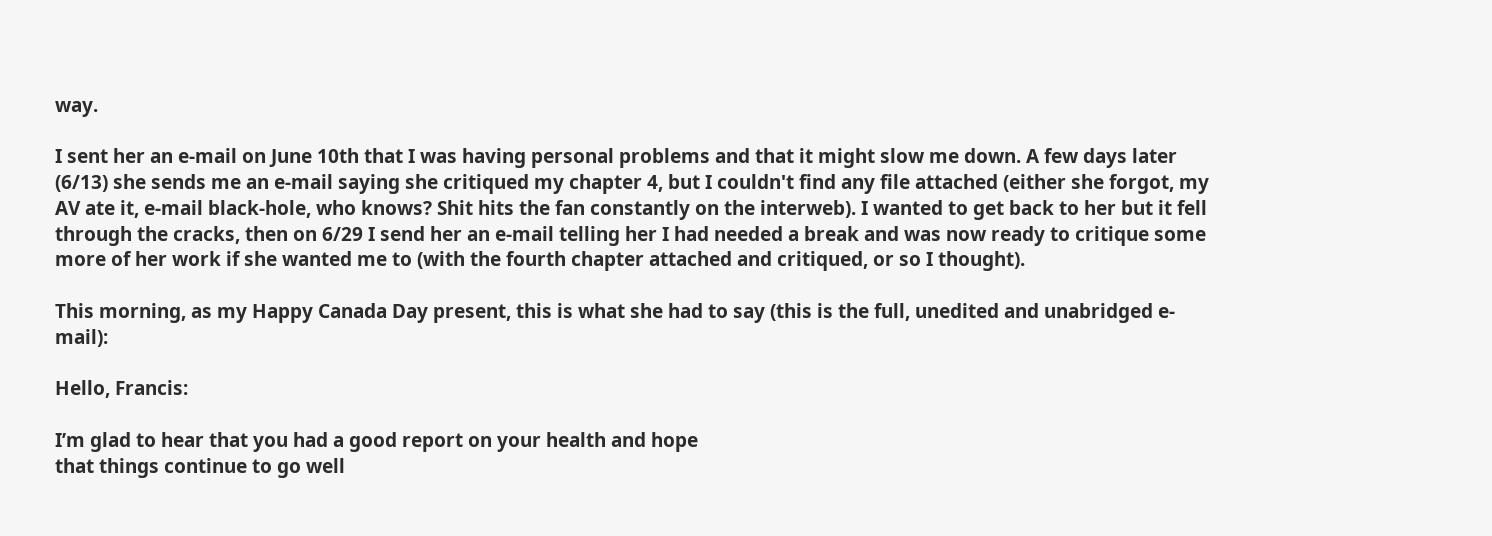way.

I sent her an e-mail on June 10th that I was having personal problems and that it might slow me down. A few days later (6/13) she sends me an e-mail saying she critiqued my chapter 4, but I couldn't find any file attached (either she forgot, my AV ate it, e-mail black-hole, who knows? Shit hits the fan constantly on the interweb). I wanted to get back to her but it fell through the cracks, then on 6/29 I send her an e-mail telling her I had needed a break and was now ready to critique some more of her work if she wanted me to (with the fourth chapter attached and critiqued, or so I thought).

This morning, as my Happy Canada Day present, this is what she had to say (this is the full, unedited and unabridged e-mail):

Hello, Francis:

I’m glad to hear that you had a good report on your health and hope
that things continue to go well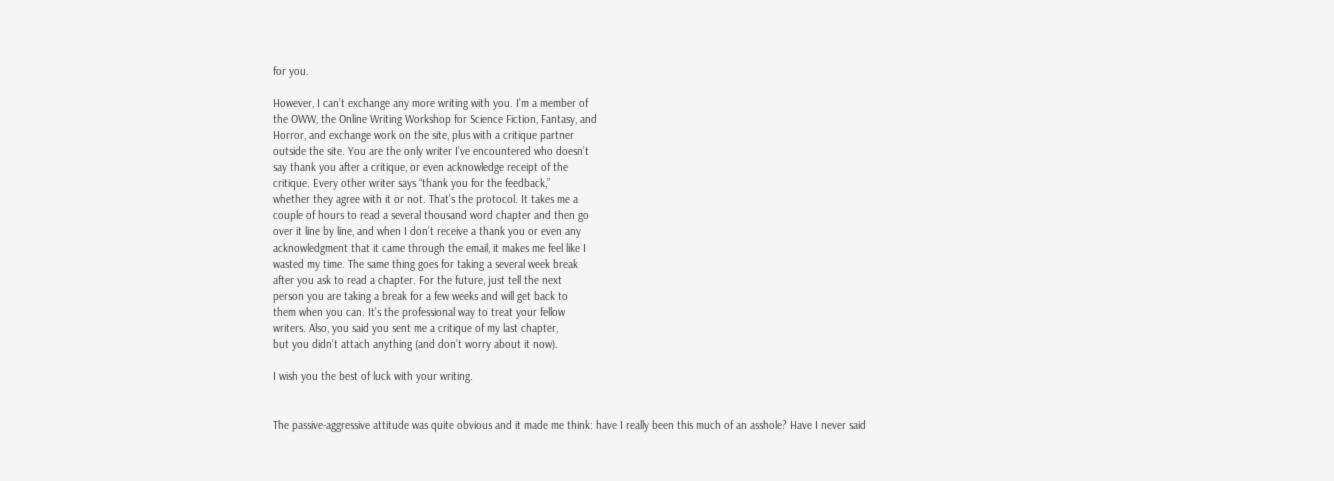for you.

However, I can’t exchange any more writing with you. I’m a member of
the OWW, the Online Writing Workshop for Science Fiction, Fantasy, and
Horror, and exchange work on the site, plus with a critique partner
outside the site. You are the only writer I’ve encountered who doesn’t
say thank you after a critique, or even acknowledge receipt of the
critique. Every other writer says “thank you for the feedback,”
whether they agree with it or not. That’s the protocol. It takes me a
couple of hours to read a several thousand word chapter and then go
over it line by line, and when I don’t receive a thank you or even any
acknowledgment that it came through the email, it makes me feel like I
wasted my time. The same thing goes for taking a several week break
after you ask to read a chapter. For the future, just tell the next
person you are taking a break for a few weeks and will get back to
them when you can. It’s the professional way to treat your fellow
writers. Also, you said you sent me a critique of my last chapter,
but you didn’t attach anything (and don’t worry about it now).

I wish you the best of luck with your writing.


The passive-aggressive attitude was quite obvious and it made me think: have I really been this much of an asshole? Have I never said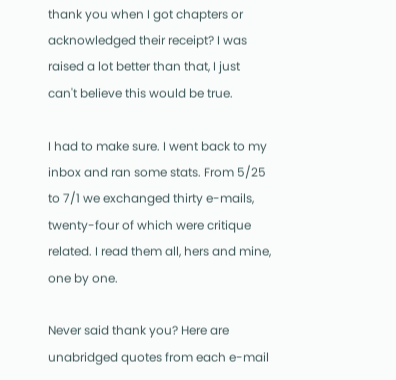thank you when I got chapters or acknowledged their receipt? I was raised a lot better than that, I just can't believe this would be true.

I had to make sure. I went back to my inbox and ran some stats. From 5/25 to 7/1 we exchanged thirty e-mails, twenty-four of which were critique related. I read them all, hers and mine, one by one.

Never said thank you? Here are unabridged quotes from each e-mail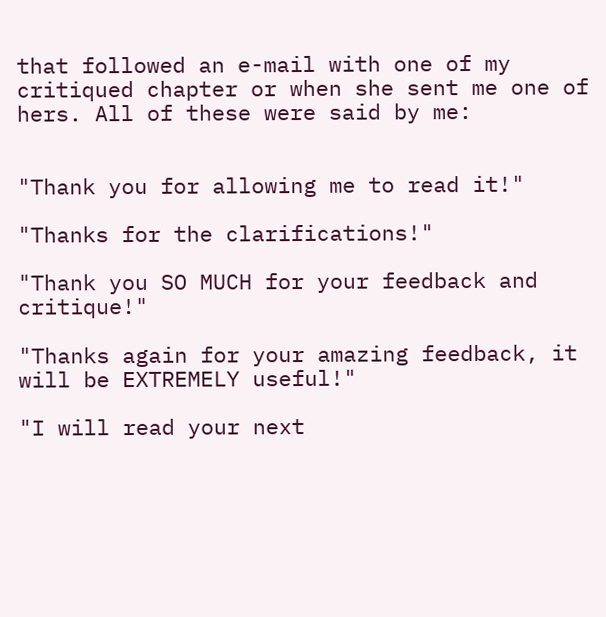that followed an e-mail with one of my critiqued chapter or when she sent me one of hers. All of these were said by me:


"Thank you for allowing me to read it!"

"Thanks for the clarifications!"

"Thank you SO MUCH for your feedback and critique!"

"Thanks again for your amazing feedback, it will be EXTREMELY useful!"

"I will read your next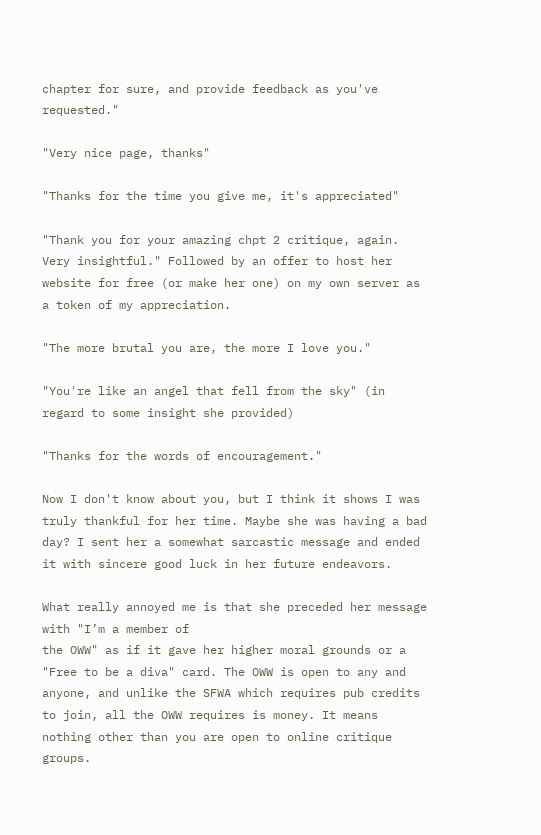chapter for sure, and provide feedback as you've requested."

"Very nice page, thanks"

"Thanks for the time you give me, it's appreciated"

"Thank you for your amazing chpt 2 critique, again. Very insightful." Followed by an offer to host her website for free (or make her one) on my own server as a token of my appreciation.

"The more brutal you are, the more I love you."

"You're like an angel that fell from the sky" (in regard to some insight she provided)

"Thanks for the words of encouragement."

Now I don't know about you, but I think it shows I was truly thankful for her time. Maybe she was having a bad day? I sent her a somewhat sarcastic message and ended it with sincere good luck in her future endeavors.

What really annoyed me is that she preceded her message with "I’m a member of
the OWW" as if it gave her higher moral grounds or a "Free to be a diva" card. The OWW is open to any and anyone, and unlike the SFWA which requires pub credits to join, all the OWW requires is money. It means nothing other than you are open to online critique groups.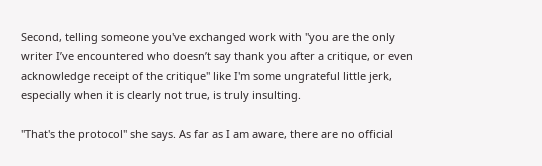Second, telling someone you've exchanged work with "you are the only writer I’ve encountered who doesn’t say thank you after a critique, or even acknowledge receipt of the critique" like I'm some ungrateful little jerk, especially when it is clearly not true, is truly insulting.

"That's the protocol" she says. As far as I am aware, there are no official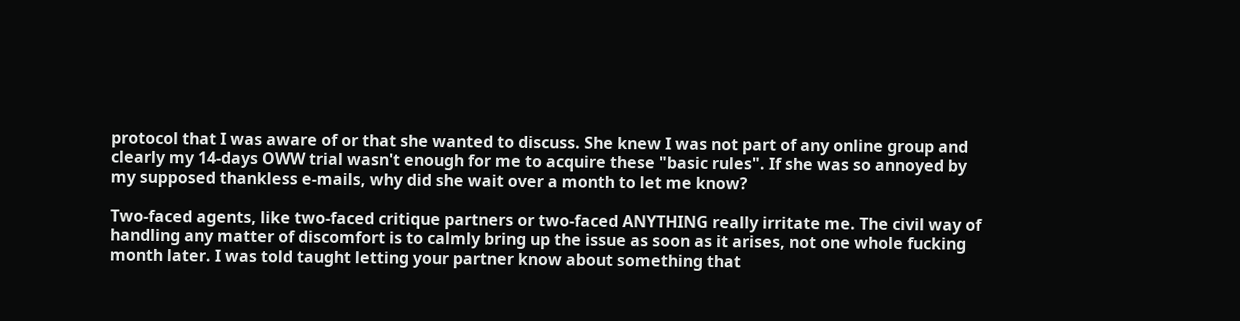protocol that I was aware of or that she wanted to discuss. She knew I was not part of any online group and clearly my 14-days OWW trial wasn't enough for me to acquire these "basic rules". If she was so annoyed by my supposed thankless e-mails, why did she wait over a month to let me know?

Two-faced agents, like two-faced critique partners or two-faced ANYTHING really irritate me. The civil way of handling any matter of discomfort is to calmly bring up the issue as soon as it arises, not one whole fucking month later. I was told taught letting your partner know about something that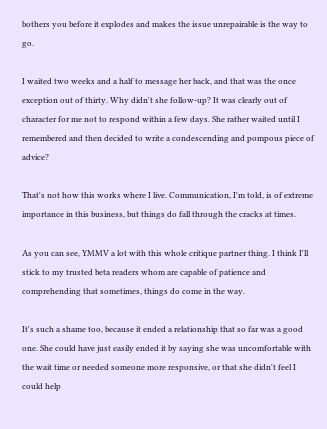bothers you before it explodes and makes the issue unrepairable is the way to go.

I waited two weeks and a half to message her back, and that was the once exception out of thirty. Why didn't she follow-up? It was clearly out of character for me not to respond within a few days. She rather waited until I remembered and then decided to write a condescending and pompous piece of advice?

That's not how this works where I live. Communication, I'm told, is of extreme importance in this business, but things do fall through the cracks at times.

As you can see, YMMV a lot with this whole critique partner thing. I think I'll stick to my trusted beta readers whom are capable of patience and comprehending that sometimes, things do come in the way.

It's such a shame too, because it ended a relationship that so far was a good one. She could have just easily ended it by saying she was uncomfortable with the wait time or needed someone more responsive, or that she didn't feel I could help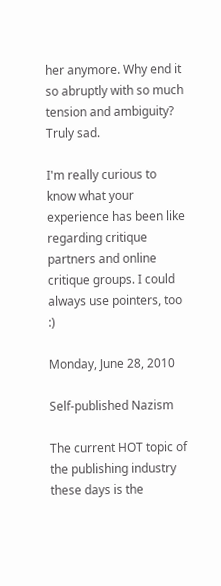her anymore. Why end it so abruptly with so much tension and ambiguity? Truly sad.

I'm really curious to know what your experience has been like regarding critique partners and online critique groups. I could always use pointers, too :)

Monday, June 28, 2010

Self-published Nazism

The current HOT topic of the publishing industry these days is the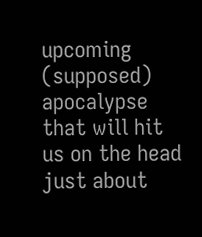upcoming (supposed) apocalypse that will hit us on the head just about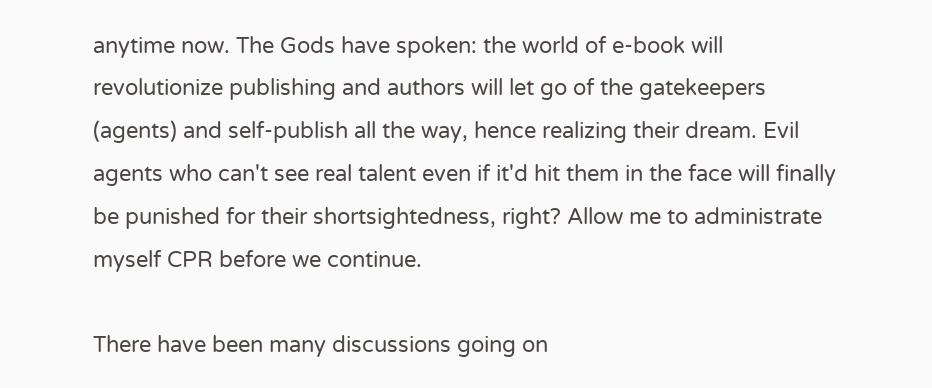anytime now. The Gods have spoken: the world of e-book will revolutionize publishing and authors will let go of the gatekeepers (agents) and self-publish all the way, hence realizing their dream. Evil agents who can't see real talent even if it'd hit them in the face will finally be punished for their shortsightedness, right? Allow me to administrate myself CPR before we continue.

There have been many discussions going on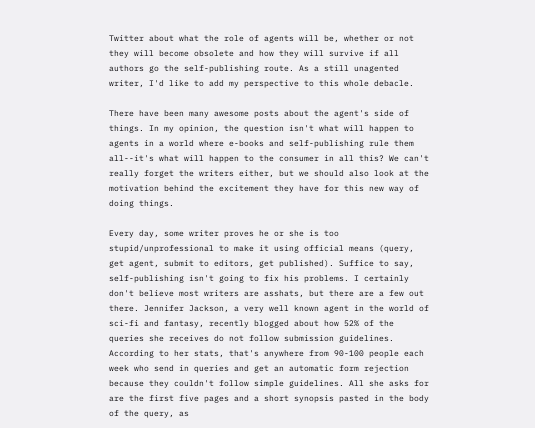Twitter about what the role of agents will be, whether or not they will become obsolete and how they will survive if all authors go the self-publishing route. As a still unagented writer, I'd like to add my perspective to this whole debacle.

There have been many awesome posts about the agent's side of things. In my opinion, the question isn't what will happen to agents in a world where e-books and self-publishing rule them all--it's what will happen to the consumer in all this? We can't really forget the writers either, but we should also look at the motivation behind the excitement they have for this new way of doing things.

Every day, some writer proves he or she is too stupid/unprofessional to make it using official means (query, get agent, submit to editors, get published). Suffice to say, self-publishing isn't going to fix his problems. I certainly don't believe most writers are asshats, but there are a few out there. Jennifer Jackson, a very well known agent in the world of sci-fi and fantasy, recently blogged about how 52% of the queries she receives do not follow submission guidelines. According to her stats, that's anywhere from 90-100 people each week who send in queries and get an automatic form rejection because they couldn't follow simple guidelines. All she asks for are the first five pages and a short synopsis pasted in the body of the query, as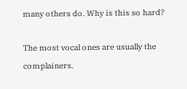many others do. Why is this so hard?

The most vocal ones are usually the complainers.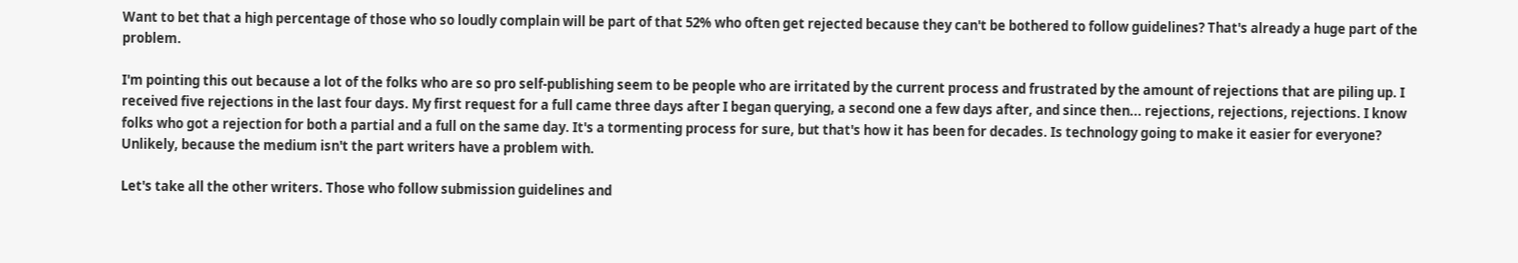Want to bet that a high percentage of those who so loudly complain will be part of that 52% who often get rejected because they can't be bothered to follow guidelines? That's already a huge part of the problem.

I'm pointing this out because a lot of the folks who are so pro self-publishing seem to be people who are irritated by the current process and frustrated by the amount of rejections that are piling up. I received five rejections in the last four days. My first request for a full came three days after I began querying, a second one a few days after, and since then... rejections, rejections, rejections. I know folks who got a rejection for both a partial and a full on the same day. It's a tormenting process for sure, but that's how it has been for decades. Is technology going to make it easier for everyone? Unlikely, because the medium isn't the part writers have a problem with.

Let's take all the other writers. Those who follow submission guidelines and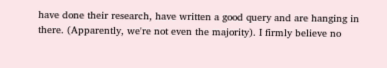have done their research, have written a good query and are hanging in there. (Apparently, we're not even the majority). I firmly believe no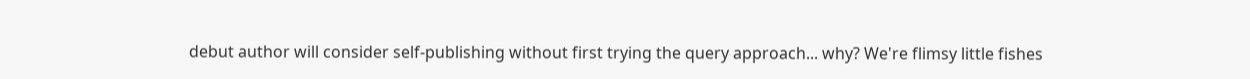debut author will consider self-publishing without first trying the query approach... why? We're flimsy little fishes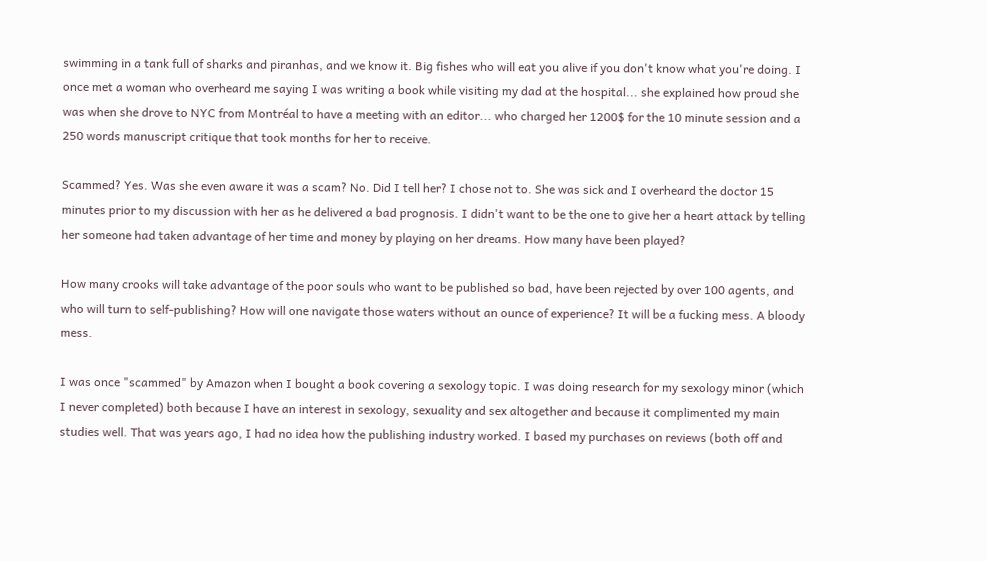swimming in a tank full of sharks and piranhas, and we know it. Big fishes who will eat you alive if you don't know what you're doing. I once met a woman who overheard me saying I was writing a book while visiting my dad at the hospital... she explained how proud she was when she drove to NYC from Montréal to have a meeting with an editor... who charged her 1200$ for the 10 minute session and a 250 words manuscript critique that took months for her to receive.

Scammed? Yes. Was she even aware it was a scam? No. Did I tell her? I chose not to. She was sick and I overheard the doctor 15 minutes prior to my discussion with her as he delivered a bad prognosis. I didn't want to be the one to give her a heart attack by telling her someone had taken advantage of her time and money by playing on her dreams. How many have been played?

How many crooks will take advantage of the poor souls who want to be published so bad, have been rejected by over 100 agents, and who will turn to self-publishing? How will one navigate those waters without an ounce of experience? It will be a fucking mess. A bloody mess.

I was once "scammed" by Amazon when I bought a book covering a sexology topic. I was doing research for my sexology minor (which I never completed) both because I have an interest in sexology, sexuality and sex altogether and because it complimented my main studies well. That was years ago, I had no idea how the publishing industry worked. I based my purchases on reviews (both off and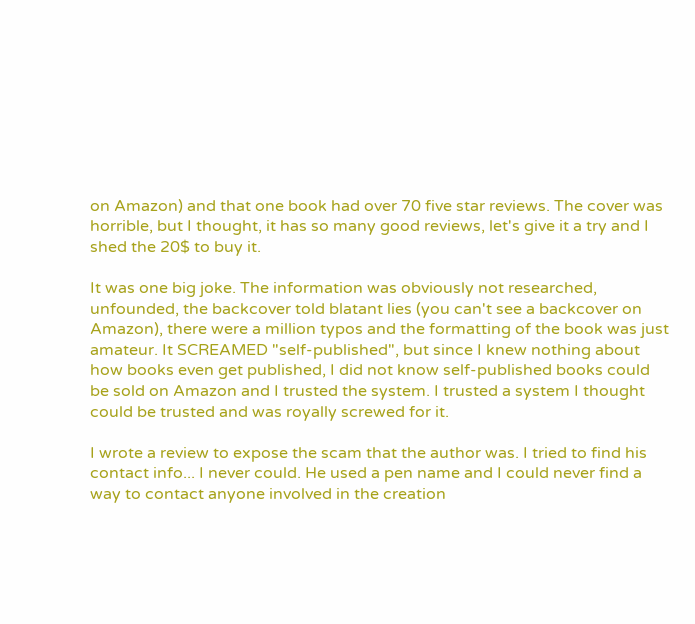on Amazon) and that one book had over 70 five star reviews. The cover was horrible, but I thought, it has so many good reviews, let's give it a try and I shed the 20$ to buy it.

It was one big joke. The information was obviously not researched, unfounded, the backcover told blatant lies (you can't see a backcover on Amazon), there were a million typos and the formatting of the book was just amateur. It SCREAMED "self-published", but since I knew nothing about how books even get published, I did not know self-published books could be sold on Amazon and I trusted the system. I trusted a system I thought could be trusted and was royally screwed for it.

I wrote a review to expose the scam that the author was. I tried to find his contact info... I never could. He used a pen name and I could never find a way to contact anyone involved in the creation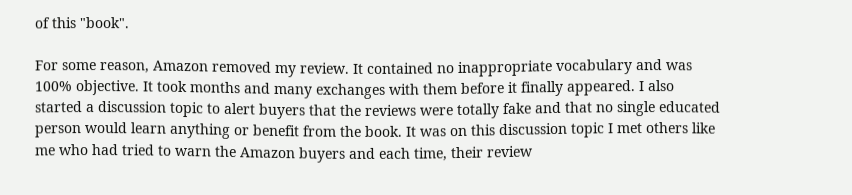of this "book".

For some reason, Amazon removed my review. It contained no inappropriate vocabulary and was 100% objective. It took months and many exchanges with them before it finally appeared. I also started a discussion topic to alert buyers that the reviews were totally fake and that no single educated person would learn anything or benefit from the book. It was on this discussion topic I met others like me who had tried to warn the Amazon buyers and each time, their review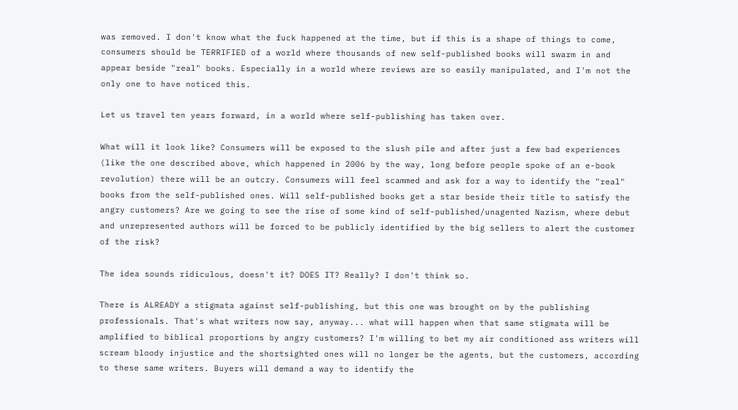was removed. I don't know what the fuck happened at the time, but if this is a shape of things to come, consumers should be TERRIFIED of a world where thousands of new self-published books will swarm in and appear beside "real" books. Especially in a world where reviews are so easily manipulated, and I'm not the only one to have noticed this.

Let us travel ten years forward, in a world where self-publishing has taken over.

What will it look like? Consumers will be exposed to the slush pile and after just a few bad experiences (like the one described above, which happened in 2006 by the way, long before people spoke of an e-book revolution) there will be an outcry. Consumers will feel scammed and ask for a way to identify the "real" books from the self-published ones. Will self-published books get a star beside their title to satisfy the angry customers? Are we going to see the rise of some kind of self-published/unagented Nazism, where debut and unrepresented authors will be forced to be publicly identified by the big sellers to alert the customer of the risk?

The idea sounds ridiculous, doesn't it? DOES IT? Really? I don't think so.

There is ALREADY a stigmata against self-publishing, but this one was brought on by the publishing professionals. That's what writers now say, anyway... what will happen when that same stigmata will be amplified to biblical proportions by angry customers? I'm willing to bet my air conditioned ass writers will scream bloody injustice and the shortsighted ones will no longer be the agents, but the customers, according to these same writers. Buyers will demand a way to identify the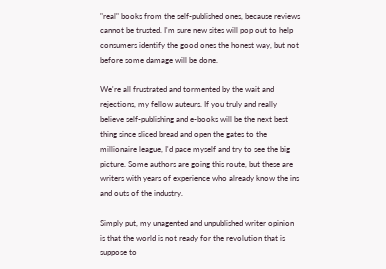"real" books from the self-published ones, because reviews cannot be trusted. I'm sure new sites will pop out to help consumers identify the good ones the honest way, but not before some damage will be done.

We're all frustrated and tormented by the wait and rejections, my fellow auteurs. If you truly and really believe self-publishing and e-books will be the next best thing since sliced bread and open the gates to the millionaire league, I'd pace myself and try to see the big picture. Some authors are going this route, but these are writers with years of experience who already know the ins and outs of the industry.

Simply put, my unagented and unpublished writer opinion is that the world is not ready for the revolution that is suppose to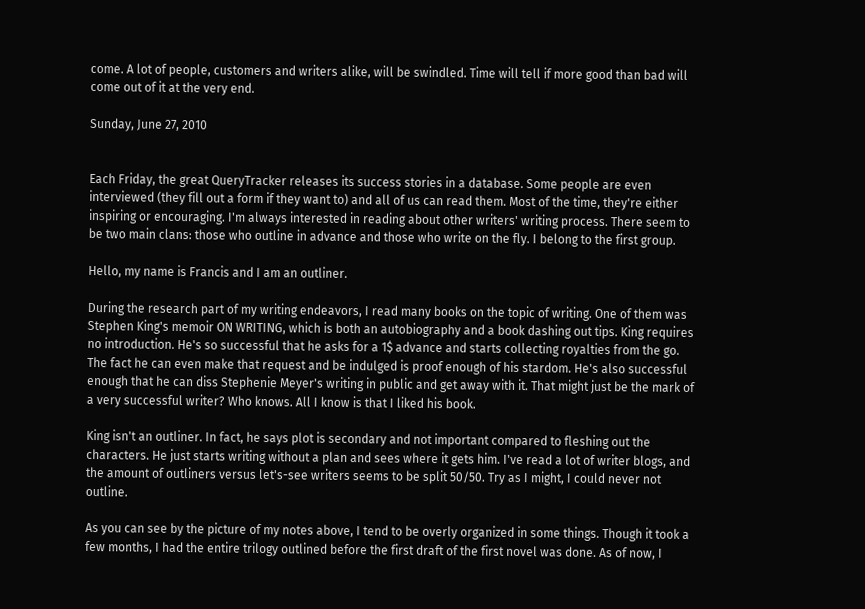come. A lot of people, customers and writers alike, will be swindled. Time will tell if more good than bad will come out of it at the very end.

Sunday, June 27, 2010


Each Friday, the great QueryTracker releases its success stories in a database. Some people are even interviewed (they fill out a form if they want to) and all of us can read them. Most of the time, they're either inspiring or encouraging. I'm always interested in reading about other writers' writing process. There seem to be two main clans: those who outline in advance and those who write on the fly. I belong to the first group.

Hello, my name is Francis and I am an outliner.

During the research part of my writing endeavors, I read many books on the topic of writing. One of them was Stephen King's memoir ON WRITING, which is both an autobiography and a book dashing out tips. King requires no introduction. He's so successful that he asks for a 1$ advance and starts collecting royalties from the go. The fact he can even make that request and be indulged is proof enough of his stardom. He's also successful enough that he can diss Stephenie Meyer's writing in public and get away with it. That might just be the mark of a very successful writer? Who knows. All I know is that I liked his book.

King isn't an outliner. In fact, he says plot is secondary and not important compared to fleshing out the characters. He just starts writing without a plan and sees where it gets him. I've read a lot of writer blogs, and the amount of outliners versus let's-see writers seems to be split 50/50. Try as I might, I could never not outline.

As you can see by the picture of my notes above, I tend to be overly organized in some things. Though it took a few months, I had the entire trilogy outlined before the first draft of the first novel was done. As of now, I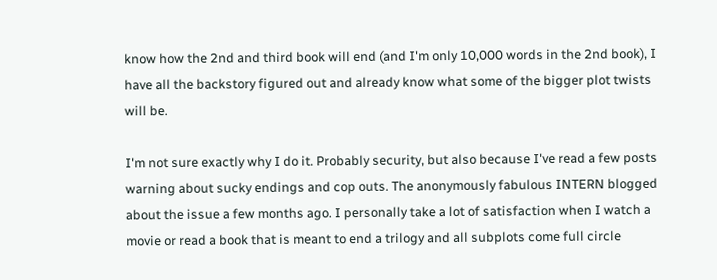know how the 2nd and third book will end (and I'm only 10,000 words in the 2nd book), I have all the backstory figured out and already know what some of the bigger plot twists will be.

I'm not sure exactly why I do it. Probably security, but also because I've read a few posts warning about sucky endings and cop outs. The anonymously fabulous INTERN blogged about the issue a few months ago. I personally take a lot of satisfaction when I watch a movie or read a book that is meant to end a trilogy and all subplots come full circle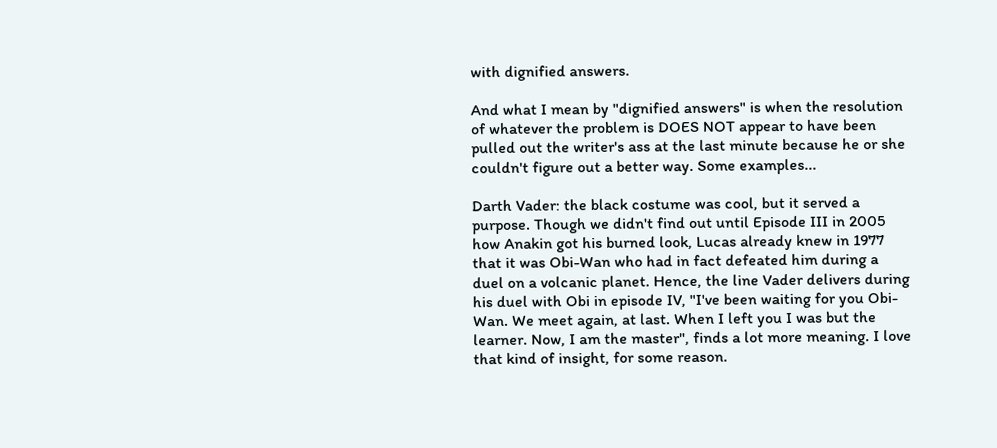with dignified answers.

And what I mean by "dignified answers" is when the resolution of whatever the problem is DOES NOT appear to have been pulled out the writer's ass at the last minute because he or she couldn't figure out a better way. Some examples...

Darth Vader: the black costume was cool, but it served a purpose. Though we didn't find out until Episode III in 2005 how Anakin got his burned look, Lucas already knew in 1977 that it was Obi-Wan who had in fact defeated him during a duel on a volcanic planet. Hence, the line Vader delivers during his duel with Obi in episode IV, "I've been waiting for you Obi-Wan. We meet again, at last. When I left you I was but the learner. Now, I am the master", finds a lot more meaning. I love that kind of insight, for some reason.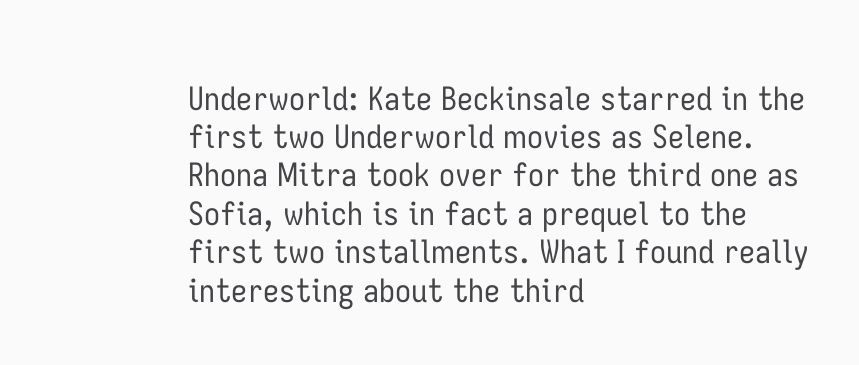Underworld: Kate Beckinsale starred in the first two Underworld movies as Selene. Rhona Mitra took over for the third one as Sofia, which is in fact a prequel to the first two installments. What I found really interesting about the third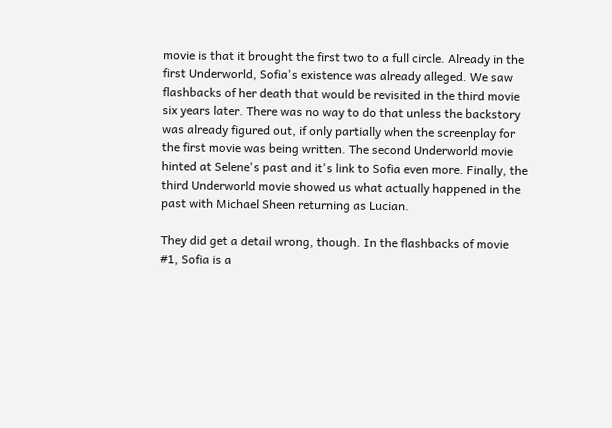movie is that it brought the first two to a full circle. Already in the first Underworld, Sofia's existence was already alleged. We saw flashbacks of her death that would be revisited in the third movie six years later. There was no way to do that unless the backstory was already figured out, if only partially when the screenplay for the first movie was being written. The second Underworld movie hinted at Selene's past and it's link to Sofia even more. Finally, the third Underworld movie showed us what actually happened in the past with Michael Sheen returning as Lucian.

They did get a detail wrong, though. In the flashbacks of movie #1, Sofia is a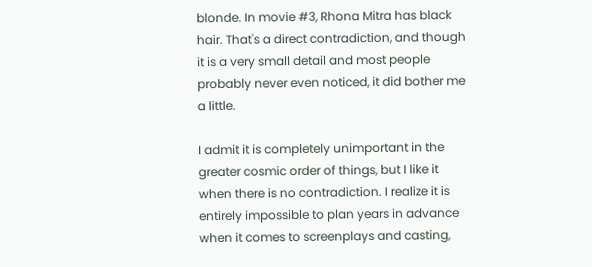blonde. In movie #3, Rhona Mitra has black hair. That's a direct contradiction, and though it is a very small detail and most people probably never even noticed, it did bother me a little.

I admit it is completely unimportant in the greater cosmic order of things, but I like it when there is no contradiction. I realize it is entirely impossible to plan years in advance when it comes to screenplays and casting,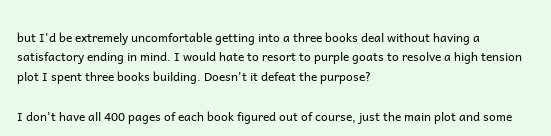but I'd be extremely uncomfortable getting into a three books deal without having a satisfactory ending in mind. I would hate to resort to purple goats to resolve a high tension plot I spent three books building. Doesn't it defeat the purpose?

I don't have all 400 pages of each book figured out of course, just the main plot and some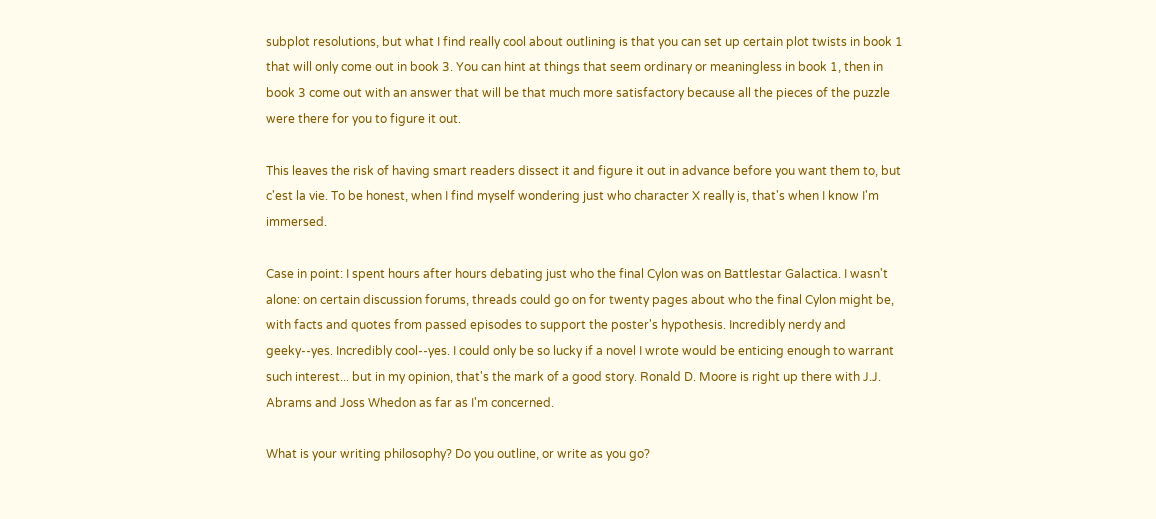subplot resolutions, but what I find really cool about outlining is that you can set up certain plot twists in book 1 that will only come out in book 3. You can hint at things that seem ordinary or meaningless in book 1, then in book 3 come out with an answer that will be that much more satisfactory because all the pieces of the puzzle were there for you to figure it out.

This leaves the risk of having smart readers dissect it and figure it out in advance before you want them to, but c'est la vie. To be honest, when I find myself wondering just who character X really is, that's when I know I'm immersed.

Case in point: I spent hours after hours debating just who the final Cylon was on Battlestar Galactica. I wasn't alone: on certain discussion forums, threads could go on for twenty pages about who the final Cylon might be, with facts and quotes from passed episodes to support the poster's hypothesis. Incredibly nerdy and geeky--yes. Incredibly cool--yes. I could only be so lucky if a novel I wrote would be enticing enough to warrant such interest... but in my opinion, that's the mark of a good story. Ronald D. Moore is right up there with J.J. Abrams and Joss Whedon as far as I'm concerned.

What is your writing philosophy? Do you outline, or write as you go?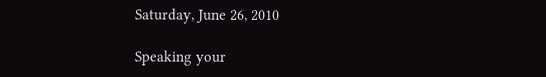Saturday, June 26, 2010

Speaking your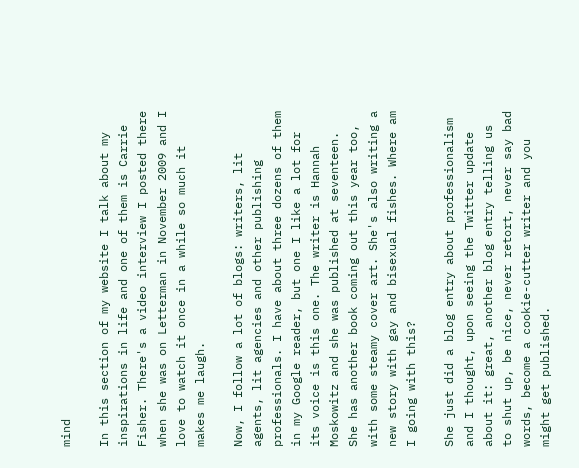mind

In this section of my website I talk about my inspirations in life and one of them is Carrie Fisher. There's a video interview I posted there when she was on Letterman in November 2009 and I love to watch it once in a while so much it makes me laugh.

Now, I follow a lot of blogs: writers, lit agents, lit agencies and other publishing professionals. I have about three dozens of them in my Google reader, but one I like a lot for its voice is this one. The writer is Hannah Moskowitz and she was published at seventeen. She has another book coming out this year too, with some steamy cover art. She's also writing a new story with gay and bisexual fishes. Where am I going with this?

She just did a blog entry about professionalism and I thought, upon seeing the Twitter update about it: great, another blog entry telling us to shut up, be nice, never retort, never say bad words, become a cookie-cutter writer and you might get published.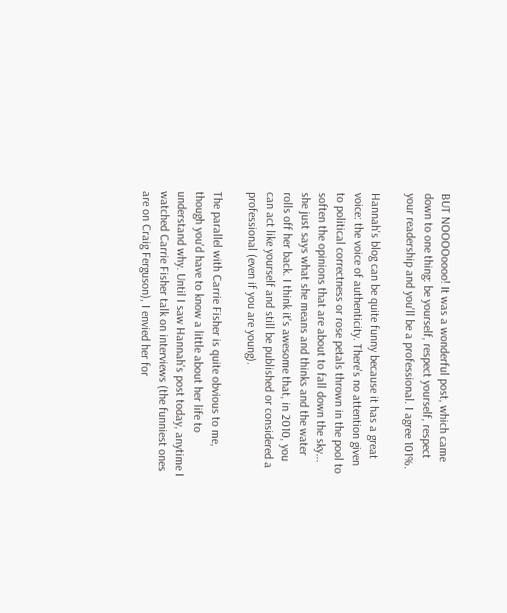BUT NOOOOoooo! It was a wonderful post, which came down to one thing: be yourself, respect yourself, respect your readership and you'll be a professional. I agree 101%.

Hannah's blog can be quite funny because it has a great voice: the voice of authenticity. There's no attention given to political correctness or rose petals thrown in the pool to soften the opinions that are about to fall down the sky... she just says what she means and thinks and the water rolls off her back. I think it's awesome that, in 2010, you can act like yourself and still be published or considered a professional (even if you are young).

The parallel with Carrie Fisher is quite obvious to me, though you'd have to know a little about her life to understand why. Until I saw Hannah's post today, anytime I watched Carrie Fisher talk on interviews (the funniest ones are on Craig Ferguson), I envied her for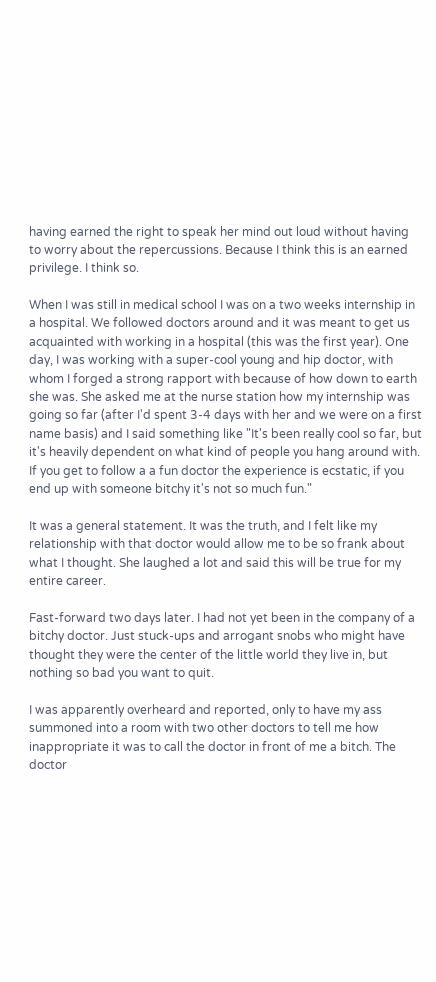having earned the right to speak her mind out loud without having to worry about the repercussions. Because I think this is an earned privilege. I think so.

When I was still in medical school I was on a two weeks internship in a hospital. We followed doctors around and it was meant to get us acquainted with working in a hospital (this was the first year). One day, I was working with a super-cool young and hip doctor, with whom I forged a strong rapport with because of how down to earth she was. She asked me at the nurse station how my internship was going so far (after I'd spent 3-4 days with her and we were on a first name basis) and I said something like "It's been really cool so far, but it's heavily dependent on what kind of people you hang around with. If you get to follow a a fun doctor the experience is ecstatic, if you end up with someone bitchy it's not so much fun."

It was a general statement. It was the truth, and I felt like my relationship with that doctor would allow me to be so frank about what I thought. She laughed a lot and said this will be true for my entire career.

Fast-forward two days later. I had not yet been in the company of a bitchy doctor. Just stuck-ups and arrogant snobs who might have thought they were the center of the little world they live in, but nothing so bad you want to quit.

I was apparently overheard and reported, only to have my ass summoned into a room with two other doctors to tell me how inappropriate it was to call the doctor in front of me a bitch. The doctor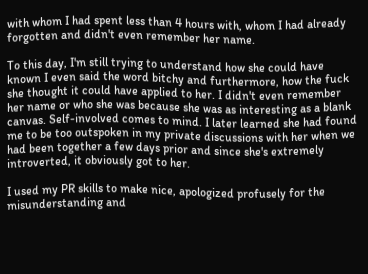with whom I had spent less than 4 hours with, whom I had already forgotten and didn't even remember her name.

To this day, I'm still trying to understand how she could have known I even said the word bitchy and furthermore, how the fuck she thought it could have applied to her. I didn't even remember her name or who she was because she was as interesting as a blank canvas. Self-involved comes to mind. I later learned she had found me to be too outspoken in my private discussions with her when we had been together a few days prior and since she's extremely introverted, it obviously got to her.

I used my PR skills to make nice, apologized profusely for the misunderstanding and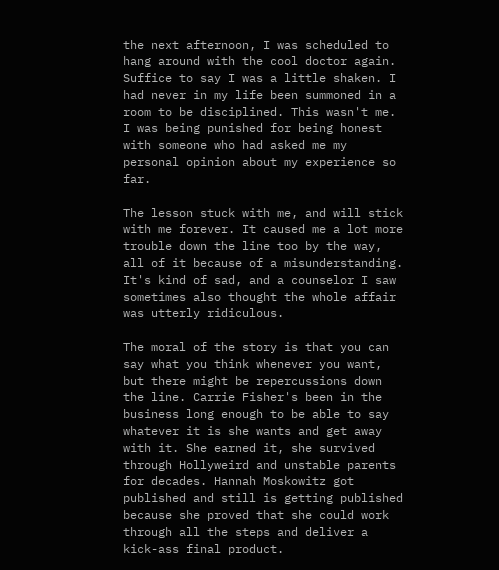the next afternoon, I was scheduled to hang around with the cool doctor again. Suffice to say I was a little shaken. I had never in my life been summoned in a room to be disciplined. This wasn't me. I was being punished for being honest with someone who had asked me my personal opinion about my experience so far.

The lesson stuck with me, and will stick with me forever. It caused me a lot more trouble down the line too by the way, all of it because of a misunderstanding. It's kind of sad, and a counselor I saw sometimes also thought the whole affair was utterly ridiculous.

The moral of the story is that you can say what you think whenever you want, but there might be repercussions down the line. Carrie Fisher's been in the business long enough to be able to say whatever it is she wants and get away with it. She earned it, she survived through Hollyweird and unstable parents for decades. Hannah Moskowitz got published and still is getting published because she proved that she could work through all the steps and deliver a kick-ass final product.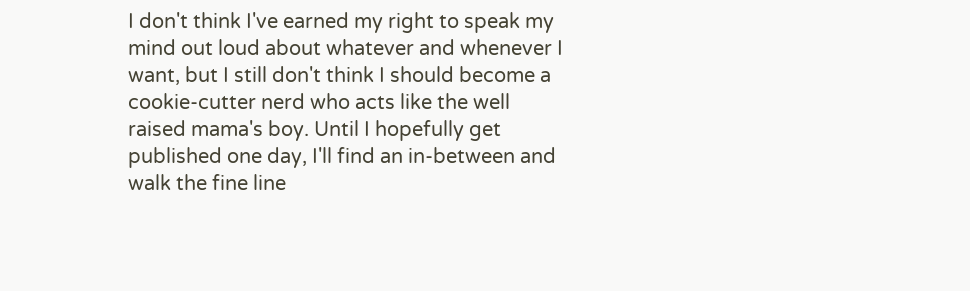I don't think I've earned my right to speak my mind out loud about whatever and whenever I want, but I still don't think I should become a cookie-cutter nerd who acts like the well raised mama's boy. Until I hopefully get published one day, I'll find an in-between and walk the fine line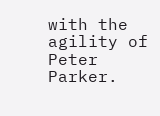with the agility of Peter Parker.